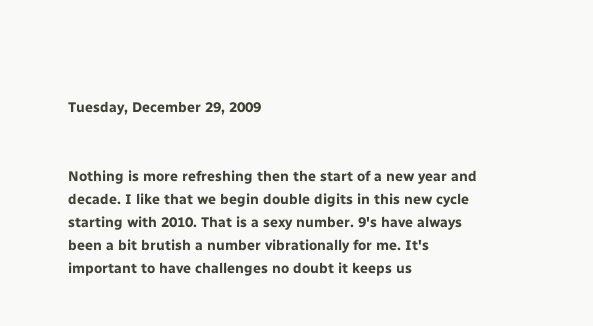Tuesday, December 29, 2009


Nothing is more refreshing then the start of a new year and decade. I like that we begin double digits in this new cycle starting with 2010. That is a sexy number. 9's have always been a bit brutish a number vibrationally for me. It's important to have challenges no doubt it keeps us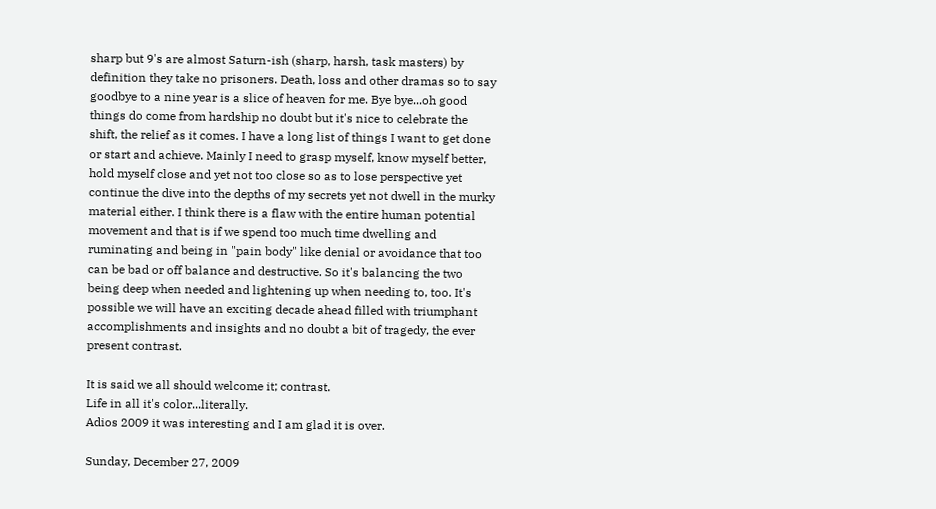sharp but 9's are almost Saturn-ish (sharp, harsh, task masters) by definition they take no prisoners. Death, loss and other dramas so to say goodbye to a nine year is a slice of heaven for me. Bye bye...oh good things do come from hardship no doubt but it's nice to celebrate the shift, the relief as it comes. I have a long list of things I want to get done or start and achieve. Mainly I need to grasp myself, know myself better, hold myself close and yet not too close so as to lose perspective yet continue the dive into the depths of my secrets yet not dwell in the murky material either. I think there is a flaw with the entire human potential movement and that is if we spend too much time dwelling and ruminating and being in "pain body" like denial or avoidance that too can be bad or off balance and destructive. So it's balancing the two being deep when needed and lightening up when needing to, too. It's possible we will have an exciting decade ahead filled with triumphant accomplishments and insights and no doubt a bit of tragedy, the ever present contrast.

It is said we all should welcome it; contrast.
Life in all it's color...literally.
Adios 2009 it was interesting and I am glad it is over.

Sunday, December 27, 2009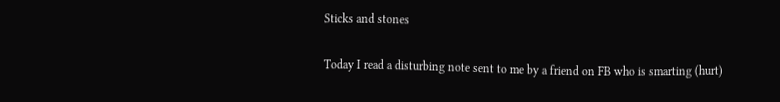Sticks and stones

Today I read a disturbing note sent to me by a friend on FB who is smarting (hurt)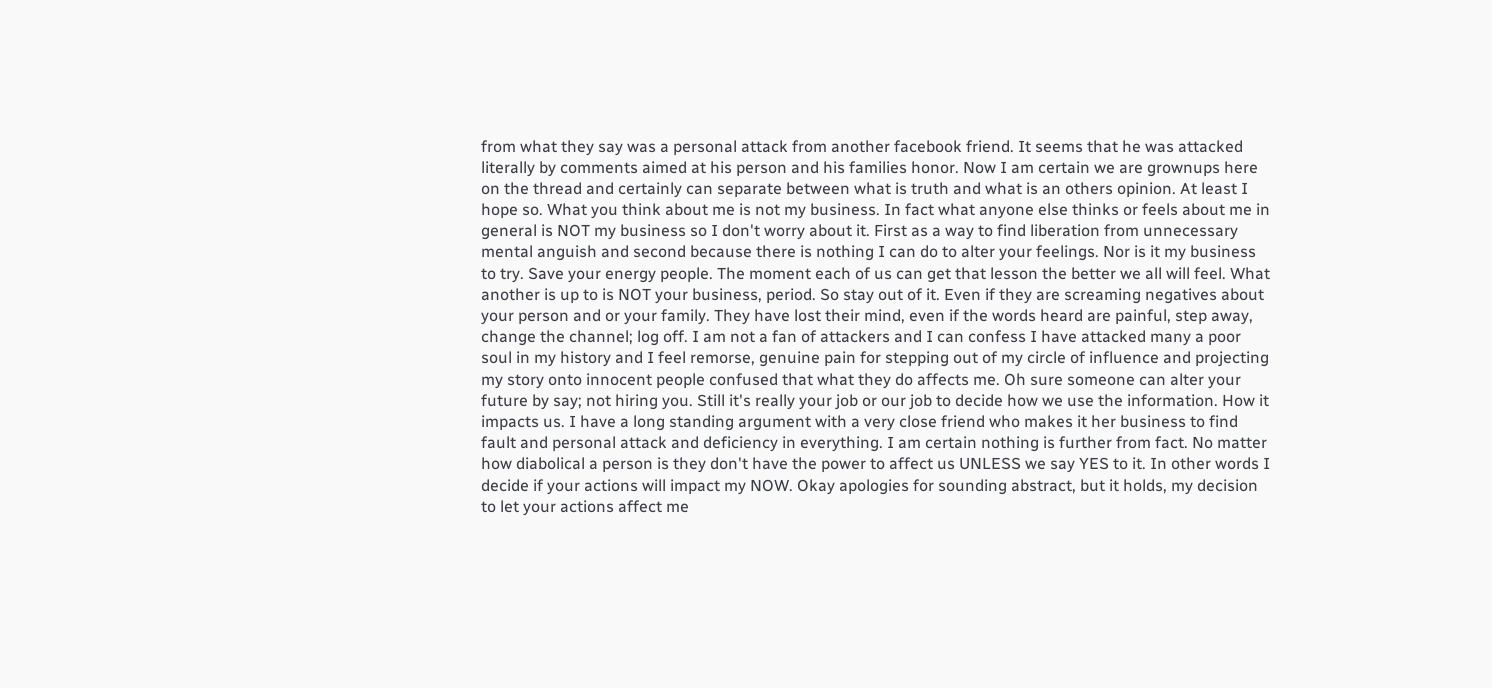from what they say was a personal attack from another facebook friend. It seems that he was attacked literally by comments aimed at his person and his families honor. Now I am certain we are grownups here on the thread and certainly can separate between what is truth and what is an others opinion. At least I hope so. What you think about me is not my business. In fact what anyone else thinks or feels about me in general is NOT my business so I don't worry about it. First as a way to find liberation from unnecessary mental anguish and second because there is nothing I can do to alter your feelings. Nor is it my business to try. Save your energy people. The moment each of us can get that lesson the better we all will feel. What another is up to is NOT your business, period. So stay out of it. Even if they are screaming negatives about your person and or your family. They have lost their mind, even if the words heard are painful, step away, change the channel; log off. I am not a fan of attackers and I can confess I have attacked many a poor soul in my history and I feel remorse, genuine pain for stepping out of my circle of influence and projecting my story onto innocent people confused that what they do affects me. Oh sure someone can alter your future by say; not hiring you. Still it's really your job or our job to decide how we use the information. How it impacts us. I have a long standing argument with a very close friend who makes it her business to find fault and personal attack and deficiency in everything. I am certain nothing is further from fact. No matter how diabolical a person is they don't have the power to affect us UNLESS we say YES to it. In other words I decide if your actions will impact my NOW. Okay apologies for sounding abstract, but it holds, my decision to let your actions affect me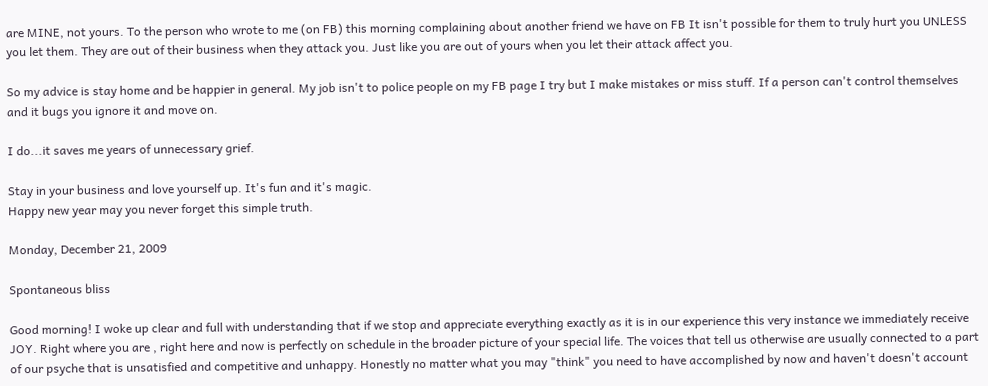are MINE, not yours. To the person who wrote to me (on FB) this morning complaining about another friend we have on FB It isn't possible for them to truly hurt you UNLESS you let them. They are out of their business when they attack you. Just like you are out of yours when you let their attack affect you.

So my advice is stay home and be happier in general. My job isn't to police people on my FB page I try but I make mistakes or miss stuff. If a person can't control themselves and it bugs you ignore it and move on.

I do...it saves me years of unnecessary grief.

Stay in your business and love yourself up. It's fun and it's magic.
Happy new year may you never forget this simple truth.

Monday, December 21, 2009

Spontaneous bliss

Good morning! I woke up clear and full with understanding that if we stop and appreciate everything exactly as it is in our experience this very instance we immediately receive JOY. Right where you are , right here and now is perfectly on schedule in the broader picture of your special life. The voices that tell us otherwise are usually connected to a part of our psyche that is unsatisfied and competitive and unhappy. Honestly no matter what you may "think" you need to have accomplished by now and haven't doesn't account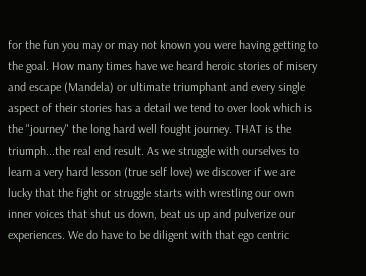for the fun you may or may not known you were having getting to the goal. How many times have we heard heroic stories of misery and escape (Mandela) or ultimate triumphant and every single aspect of their stories has a detail we tend to over look which is the "journey" the long hard well fought journey. THAT is the triumph...the real end result. As we struggle with ourselves to learn a very hard lesson (true self love) we discover if we are lucky that the fight or struggle starts with wrestling our own inner voices that shut us down, beat us up and pulverize our experiences. We do have to be diligent with that ego centric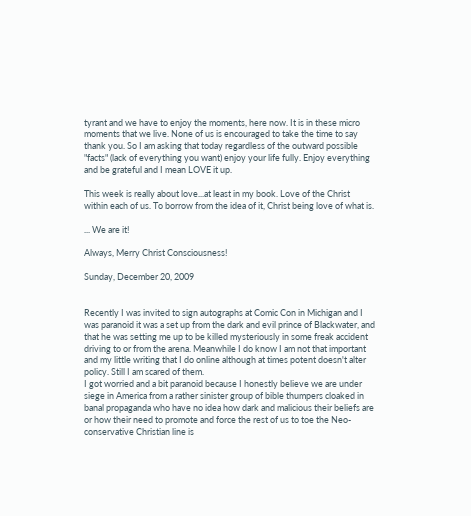tyrant and we have to enjoy the moments, here now. It is in these micro moments that we live. None of us is encouraged to take the time to say thank you. So I am asking that today regardless of the outward possible "facts" (lack of everything you want) enjoy your life fully. Enjoy everything and be grateful and I mean LOVE it up.

This week is really about love...at least in my book. Love of the Christ within each of us. To borrow from the idea of it, Christ being love of what is.

... We are it!

Always, Merry Christ Consciousness!

Sunday, December 20, 2009


Recently I was invited to sign autographs at Comic Con in Michigan and I was paranoid it was a set up from the dark and evil prince of Blackwater, and that he was setting me up to be killed mysteriously in some freak accident driving to or from the arena. Meanwhile I do know I am not that important and my little writing that I do online although at times potent doesn't alter policy. Still I am scared of them.
I got worried and a bit paranoid because I honestly believe we are under siege in America from a rather sinister group of bible thumpers cloaked in
banal propaganda who have no idea how dark and malicious their beliefs are or how their need to promote and force the rest of us to toe the Neo-conservative Christian line is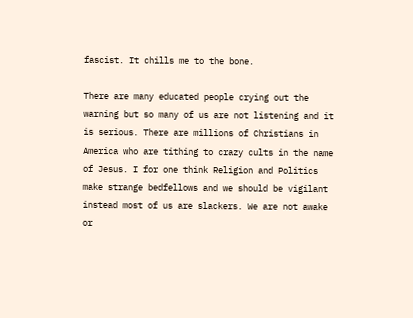fascist. It chills me to the bone.

There are many educated people crying out the warning but so many of us are not listening and it is serious. There are millions of Christians in America who are tithing to crazy cults in the name of Jesus. I for one think Religion and Politics make strange bedfellows and we should be vigilant instead most of us are slackers. We are not awake or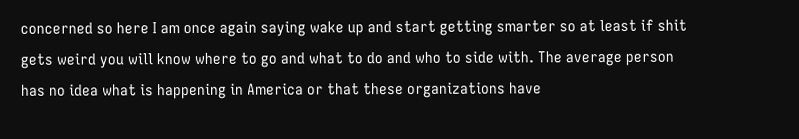concerned so here I am once again saying wake up and start getting smarter so at least if shit gets weird you will know where to go and what to do and who to side with. The average person has no idea what is happening in America or that these organizations have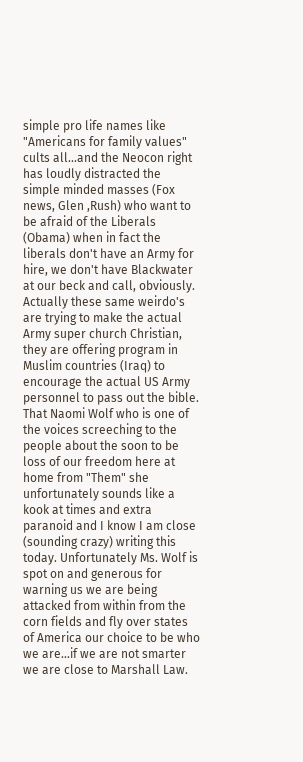simple pro life names like "Americans for family values" cults all...and the Neocon right has loudly distracted the simple minded masses (Fox news, Glen ,Rush) who want to be afraid of the Liberals (Obama) when in fact the liberals don't have an Army for hire, we don't have Blackwater at our beck and call, obviously. Actually these same weirdo's are trying to make the actual Army super church Christian, they are offering program in Muslim countries (Iraq) to encourage the actual US Army personnel to pass out the bible. That Naomi Wolf who is one of the voices screeching to the people about the soon to be loss of our freedom here at home from "Them" she unfortunately sounds like a kook at times and extra paranoid and I know I am close (sounding crazy) writing this today. Unfortunately Ms. Wolf is spot on and generous for warning us we are being attacked from within from the corn fields and fly over states of America our choice to be who we are...if we are not smarter we are close to Marshall Law.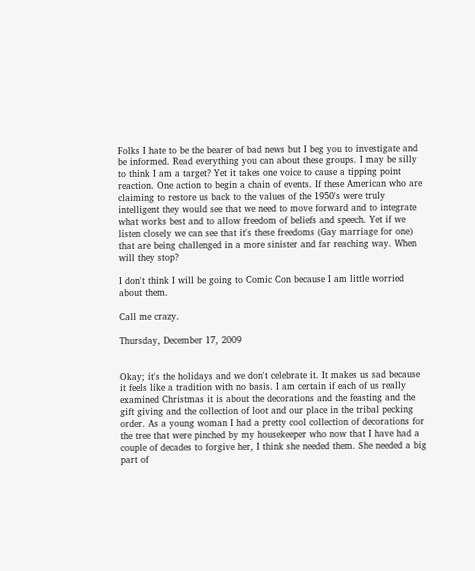Folks I hate to be the bearer of bad news but I beg you to investigate and be informed. Read everything you can about these groups. I may be silly to think I am a target? Yet it takes one voice to cause a tipping point reaction. One action to begin a chain of events. If these American who are claiming to restore us back to the values of the 1950's were truly intelligent they would see that we need to move forward and to integrate what works best and to allow freedom of beliefs and speech. Yet if we listen closely we can see that it's these freedoms (Gay marriage for one) that are being challenged in a more sinister and far reaching way. When will they stop?

I don't think I will be going to Comic Con because I am little worried about them.

Call me crazy.

Thursday, December 17, 2009


Okay; it's the holidays and we don't celebrate it. It makes us sad because it feels like a tradition with no basis. I am certain if each of us really examined Christmas it is about the decorations and the feasting and the gift giving and the collection of loot and our place in the tribal pecking order. As a young woman I had a pretty cool collection of decorations for the tree that were pinched by my housekeeper who now that I have had a couple of decades to forgive her, I think she needed them. She needed a big part of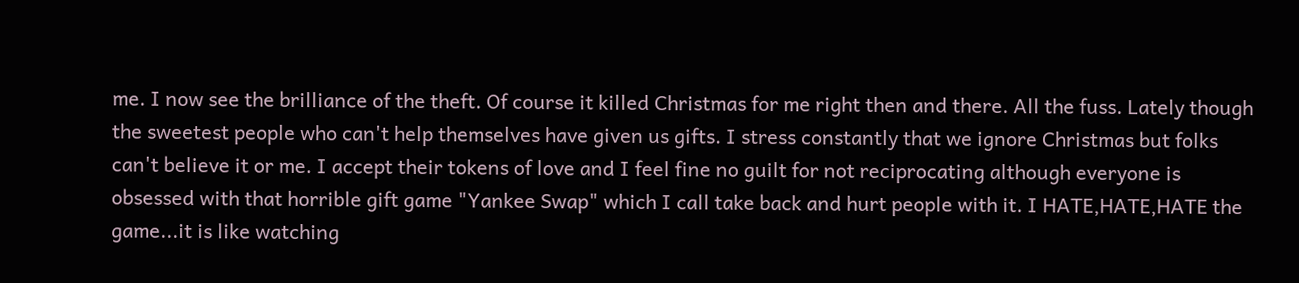me. I now see the brilliance of the theft. Of course it killed Christmas for me right then and there. All the fuss. Lately though the sweetest people who can't help themselves have given us gifts. I stress constantly that we ignore Christmas but folks can't believe it or me. I accept their tokens of love and I feel fine no guilt for not reciprocating although everyone is obsessed with that horrible gift game "Yankee Swap" which I call take back and hurt people with it. I HATE,HATE,HATE the game...it is like watching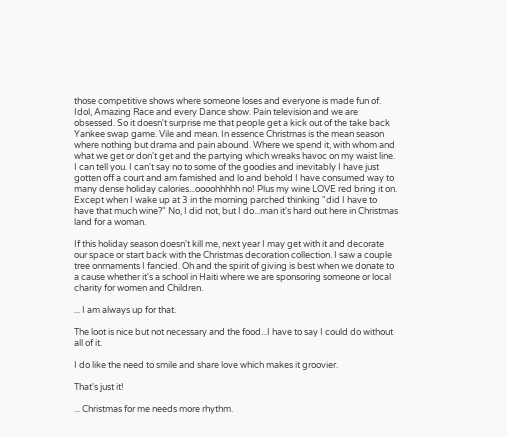those competitive shows where someone loses and everyone is made fun of. Idol, Amazing Race and every Dance show. Pain television and we are obsessed. So it doesn't surprise me that people get a kick out of the take back Yankee swap game. Vile and mean. In essence Christmas is the mean season where nothing but drama and pain abound. Where we spend it, with whom and what we get or don't get and the partying which wreaks havoc on my waist line. I can tell you. I can't say no to some of the goodies and inevitably I have just gotten off a court and am famished and lo and behold I have consumed way to many dense holiday calories...oooohhhhh no! Plus my wine LOVE red bring it on. Except when I wake up at 3 in the morning parched thinking "did I have to have that much wine?" No, I did not, but I do...man it's hard out here in Christmas land for a woman.

If this holiday season doesn't kill me, next year I may get with it and decorate our space or start back with the Christmas decoration collection. I saw a couple tree onrnaments I fancied. Oh and the spirit of giving is best when we donate to a cause whether it's a school in Haiti where we are sponsoring someone or local charity for women and Children.

... I am always up for that.

The loot is nice but not necessary and the food...I have to say I could do without all of it.

I do like the need to smile and share love which makes it groovier.

That's just it!

... Christmas for me needs more rhythm.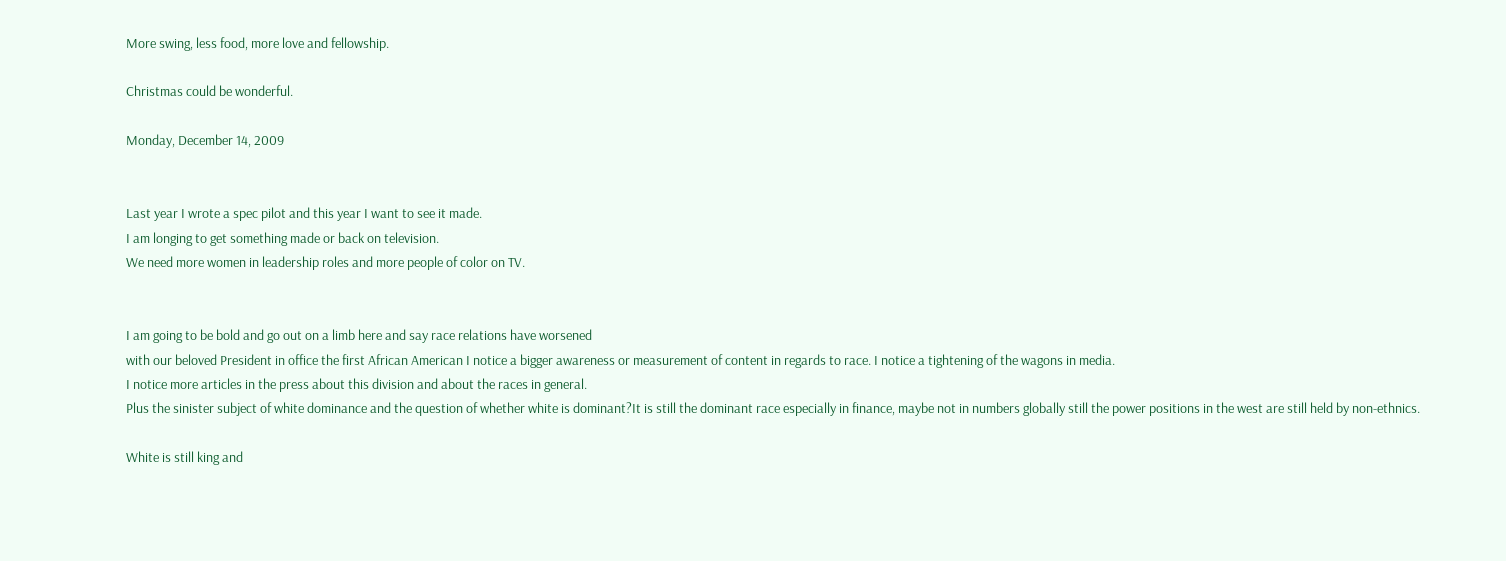More swing, less food, more love and fellowship.

Christmas could be wonderful.

Monday, December 14, 2009


Last year I wrote a spec pilot and this year I want to see it made.
I am longing to get something made or back on television.
We need more women in leadership roles and more people of color on TV.


I am going to be bold and go out on a limb here and say race relations have worsened
with our beloved President in office the first African American I notice a bigger awareness or measurement of content in regards to race. I notice a tightening of the wagons in media.
I notice more articles in the press about this division and about the races in general.
Plus the sinister subject of white dominance and the question of whether white is dominant?It is still the dominant race especially in finance, maybe not in numbers globally still the power positions in the west are still held by non-ethnics.

White is still king and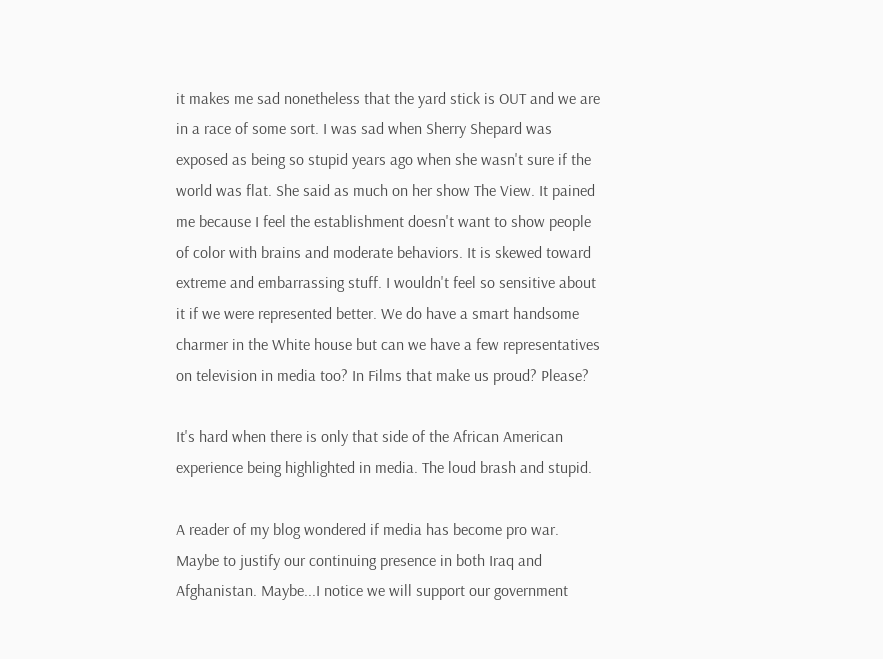it makes me sad nonetheless that the yard stick is OUT and we are in a race of some sort. I was sad when Sherry Shepard was exposed as being so stupid years ago when she wasn't sure if the world was flat. She said as much on her show The View. It pained me because I feel the establishment doesn't want to show people of color with brains and moderate behaviors. It is skewed toward extreme and embarrassing stuff. I wouldn't feel so sensitive about it if we were represented better. We do have a smart handsome charmer in the White house but can we have a few representatives on television in media too? In Films that make us proud? Please?

It's hard when there is only that side of the African American experience being highlighted in media. The loud brash and stupid.

A reader of my blog wondered if media has become pro war. Maybe to justify our continuing presence in both Iraq and Afghanistan. Maybe...I notice we will support our government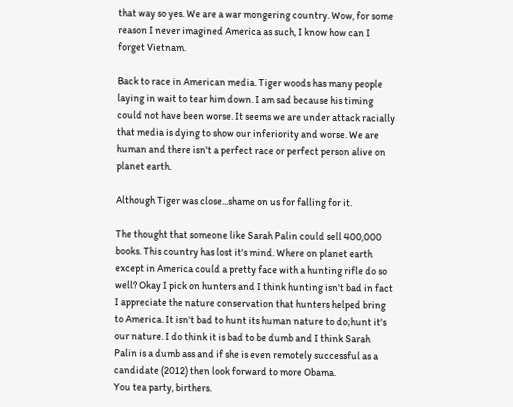that way so yes. We are a war mongering country. Wow, for some reason I never imagined America as such, I know how can I forget Vietnam.

Back to race in American media. Tiger woods has many people laying in wait to tear him down. I am sad because his timing could not have been worse. It seems we are under attack racially that media is dying to show our inferiority and worse. We are human and there isn't a perfect race or perfect person alive on planet earth.

Although Tiger was close...shame on us for falling for it.

The thought that someone like Sarah Palin could sell 400,000 books. This country has lost it's mind. Where on planet earth except in America could a pretty face with a hunting rifle do so well? Okay I pick on hunters and I think hunting isn't bad in fact I appreciate the nature conservation that hunters helped bring to America. It isn't bad to hunt its human nature to do;hunt it's our nature. I do think it is bad to be dumb and I think Sarah Palin is a dumb ass and if she is even remotely successful as a candidate (2012) then look forward to more Obama.
You tea party, birthers.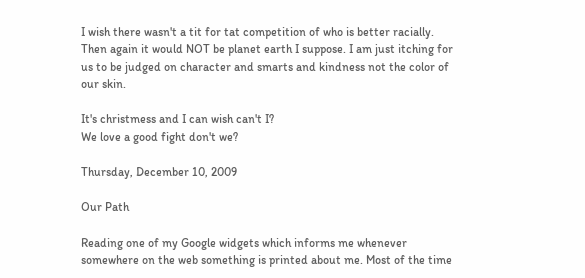I wish there wasn't a tit for tat competition of who is better racially.
Then again it would NOT be planet earth I suppose. I am just itching for us to be judged on character and smarts and kindness not the color of our skin.

It's christmess and I can wish can't I?
We love a good fight don't we?

Thursday, December 10, 2009

Our Path

Reading one of my Google widgets which informs me whenever somewhere on the web something is printed about me. Most of the time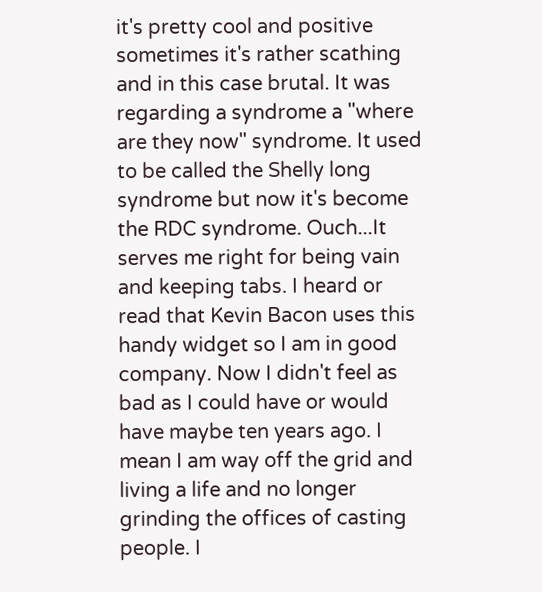it's pretty cool and positive sometimes it's rather scathing and in this case brutal. It was regarding a syndrome a "where are they now" syndrome. It used to be called the Shelly long syndrome but now it's become the RDC syndrome. Ouch...It serves me right for being vain and keeping tabs. I heard or read that Kevin Bacon uses this handy widget so I am in good company. Now I didn't feel as bad as I could have or would have maybe ten years ago. I mean I am way off the grid and living a life and no longer grinding the offices of casting people. I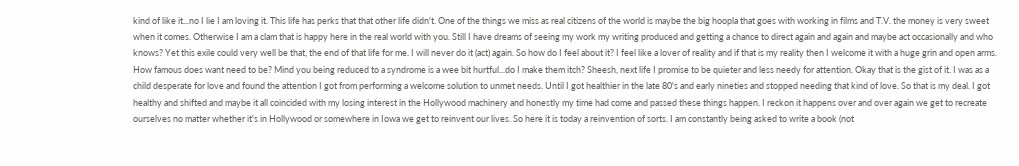kind of like it...no I lie I am loving it. This life has perks that that other life didn't. One of the things we miss as real citizens of the world is maybe the big hoopla that goes with working in films and T.V. the money is very sweet when it comes. Otherwise I am a clam that is happy here in the real world with you. Still I have dreams of seeing my work my writing produced and getting a chance to direct again and again and maybe act occasionally and who knows? Yet this exile could very well be that, the end of that life for me. I will never do it (act) again. So how do I feel about it? I feel like a lover of reality and if that is my reality then I welcome it with a huge grin and open arms. How famous does want need to be? Mind you being reduced to a syndrome is a wee bit hurtful...do I make them itch? Sheesh, next life I promise to be quieter and less needy for attention. Okay that is the gist of it. I was as a child desperate for love and found the attention I got from performing a welcome solution to unmet needs. Until I got healthier in the late 80's and early nineties and stopped needing that kind of love. So that is my deal. I got healthy and shifted and maybe it all coincided with my losing interest in the Hollywood machinery and honestly my time had come and passed these things happen. I reckon it happens over and over again we get to recreate ourselves no matter whether it's in Hollywood or somewhere in Iowa we get to reinvent our lives. So here it is today a reinvention of sorts. I am constantly being asked to write a book (not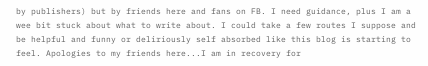by publishers) but by friends here and fans on FB. I need guidance, plus I am a wee bit stuck about what to write about. I could take a few routes I suppose and be helpful and funny or deliriously self absorbed like this blog is starting to feel. Apologies to my friends here...I am in recovery for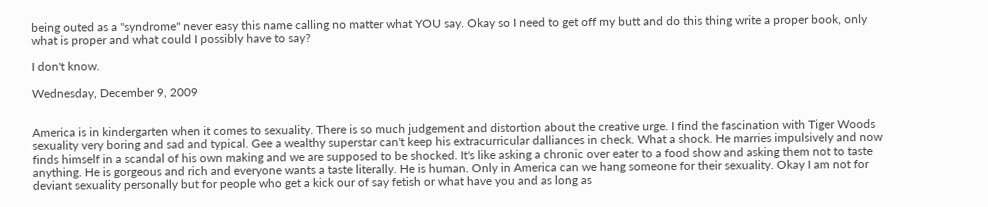being outed as a "syndrome" never easy this name calling no matter what YOU say. Okay so I need to get off my butt and do this thing write a proper book, only what is proper and what could I possibly have to say?

I don't know.

Wednesday, December 9, 2009


America is in kindergarten when it comes to sexuality. There is so much judgement and distortion about the creative urge. I find the fascination with Tiger Woods sexuality very boring and sad and typical. Gee a wealthy superstar can't keep his extracurricular dalliances in check. What a shock. He marries impulsively and now finds himself in a scandal of his own making and we are supposed to be shocked. It's like asking a chronic over eater to a food show and asking them not to taste anything. He is gorgeous and rich and everyone wants a taste literally. He is human. Only in America can we hang someone for their sexuality. Okay I am not for deviant sexuality personally but for people who get a kick our of say fetish or what have you and as long as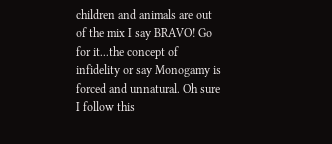children and animals are out of the mix I say BRAVO! Go for it...the concept of infidelity or say Monogamy is forced and unnatural. Oh sure I follow this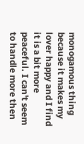monogamous thing because it makes my lover happy and I find it is a bit more peaceful. I can't seem to handle more then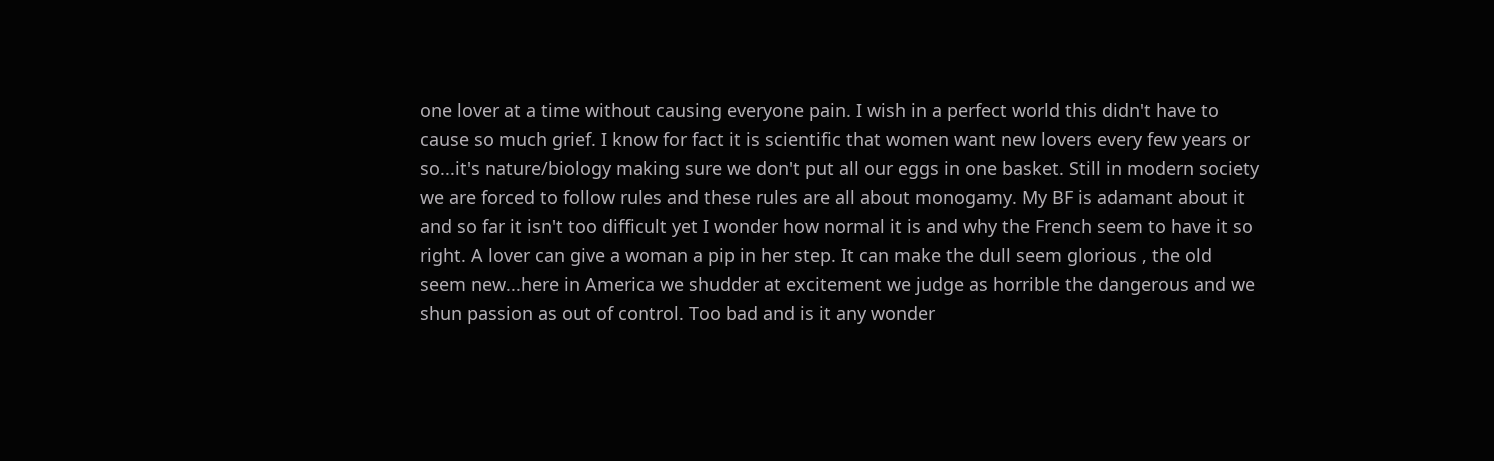one lover at a time without causing everyone pain. I wish in a perfect world this didn't have to cause so much grief. I know for fact it is scientific that women want new lovers every few years or so...it's nature/biology making sure we don't put all our eggs in one basket. Still in modern society we are forced to follow rules and these rules are all about monogamy. My BF is adamant about it and so far it isn't too difficult yet I wonder how normal it is and why the French seem to have it so right. A lover can give a woman a pip in her step. It can make the dull seem glorious , the old seem new...here in America we shudder at excitement we judge as horrible the dangerous and we shun passion as out of control. Too bad and is it any wonder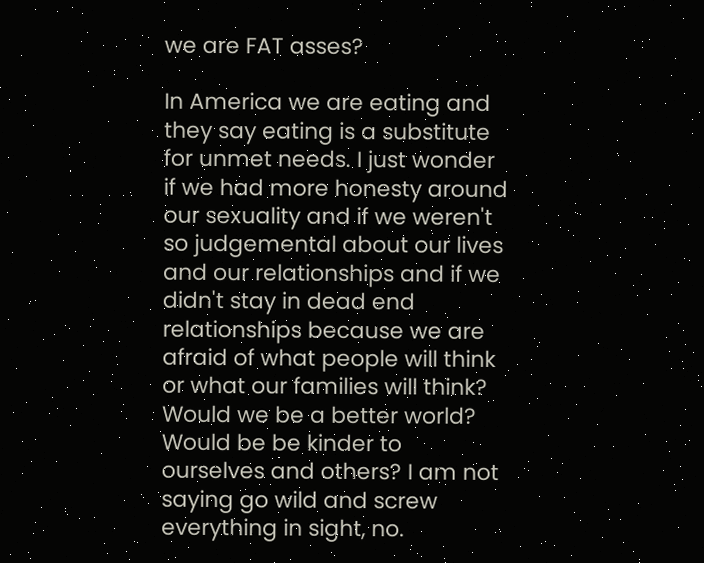we are FAT asses?

In America we are eating and they say eating is a substitute for unmet needs. I just wonder if we had more honesty around our sexuality and if we weren't so judgemental about our lives and our relationships and if we didn't stay in dead end relationships because we are afraid of what people will think or what our families will think? Would we be a better world? Would be be kinder to ourselves and others? I am not saying go wild and screw everything in sight, no.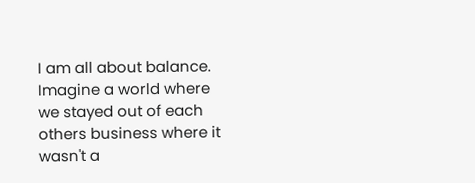I am all about balance. Imagine a world where we stayed out of each others business where it wasn't a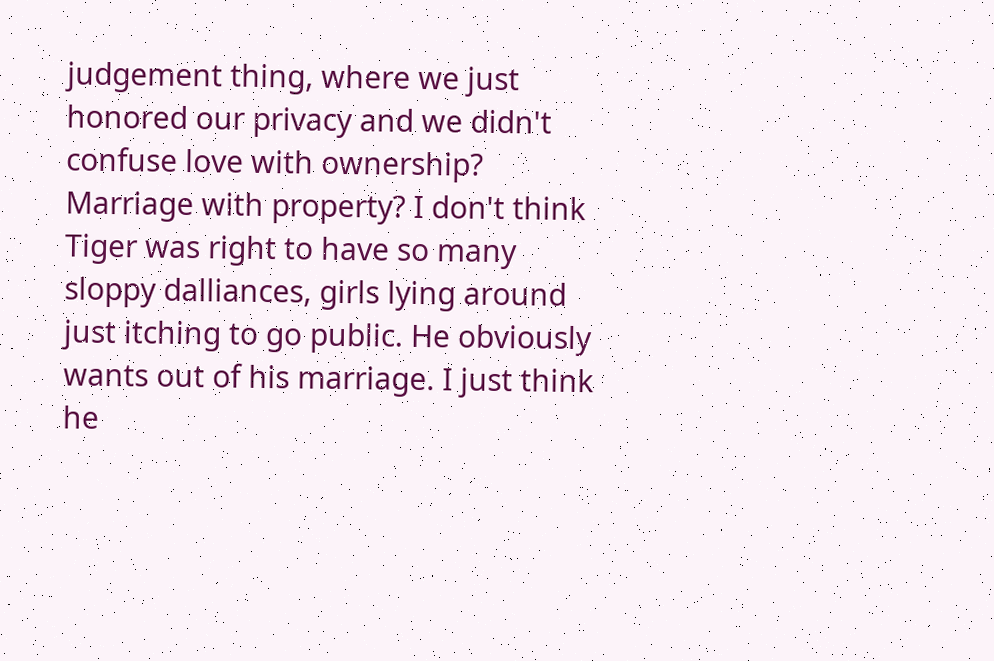judgement thing, where we just honored our privacy and we didn't confuse love with ownership? Marriage with property? I don't think Tiger was right to have so many sloppy dalliances, girls lying around just itching to go public. He obviously wants out of his marriage. I just think he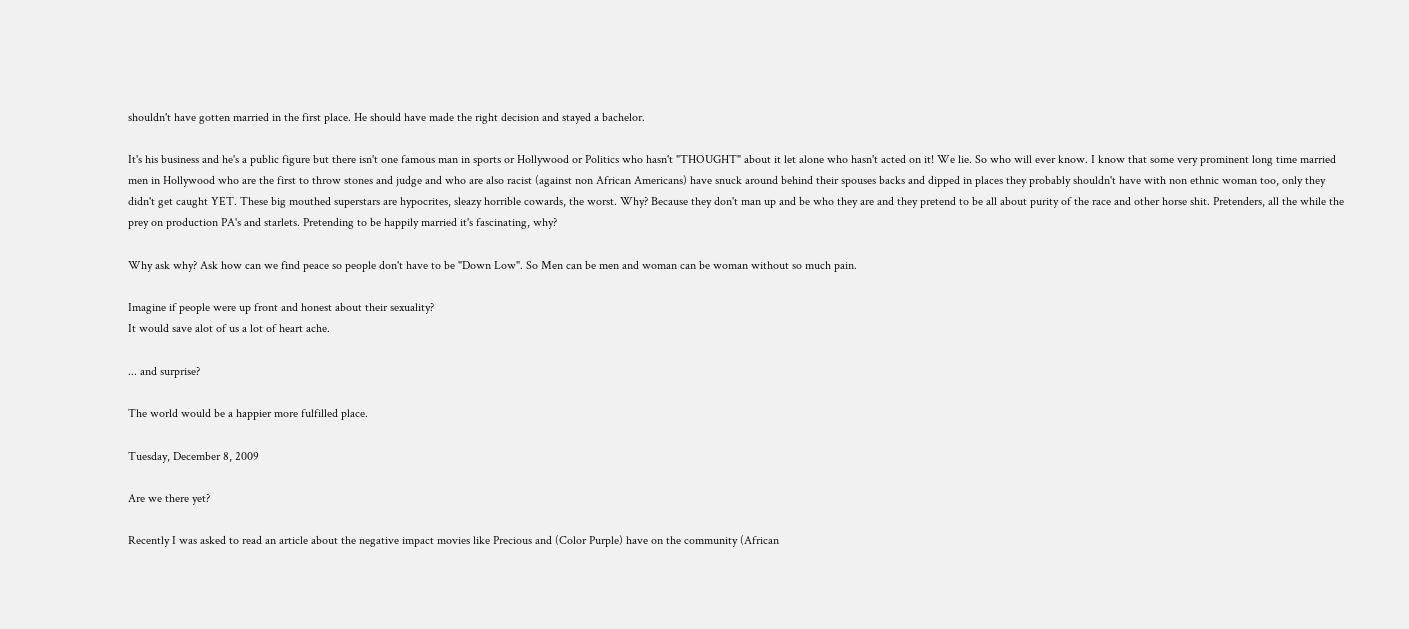shouldn't have gotten married in the first place. He should have made the right decision and stayed a bachelor.

It's his business and he's a public figure but there isn't one famous man in sports or Hollywood or Politics who hasn't "THOUGHT" about it let alone who hasn't acted on it! We lie. So who will ever know. I know that some very prominent long time married men in Hollywood who are the first to throw stones and judge and who are also racist (against non African Americans) have snuck around behind their spouses backs and dipped in places they probably shouldn't have with non ethnic woman too, only they didn't get caught YET. These big mouthed superstars are hypocrites, sleazy horrible cowards, the worst. Why? Because they don't man up and be who they are and they pretend to be all about purity of the race and other horse shit. Pretenders, all the while the prey on production PA's and starlets. Pretending to be happily married it's fascinating, why?

Why ask why? Ask how can we find peace so people don't have to be "Down Low". So Men can be men and woman can be woman without so much pain.

Imagine if people were up front and honest about their sexuality?
It would save alot of us a lot of heart ache.

... and surprise?

The world would be a happier more fulfilled place.

Tuesday, December 8, 2009

Are we there yet?

Recently I was asked to read an article about the negative impact movies like Precious and (Color Purple) have on the community (African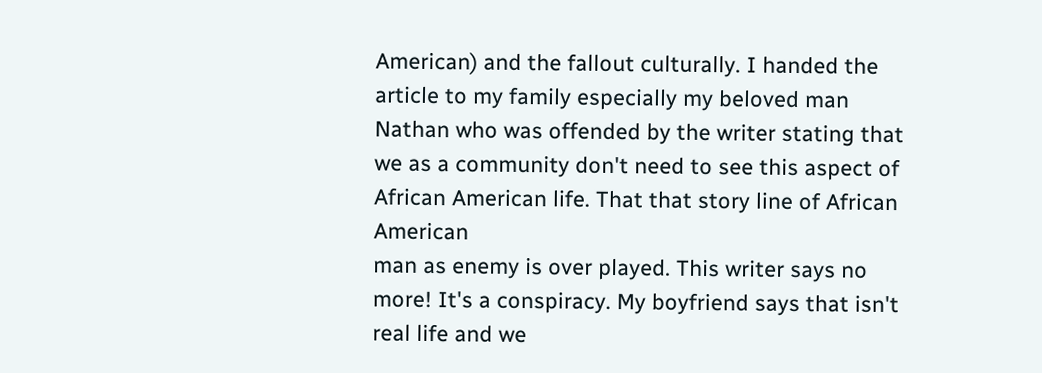American) and the fallout culturally. I handed the article to my family especially my beloved man Nathan who was offended by the writer stating that we as a community don't need to see this aspect of African American life. That that story line of African American
man as enemy is over played. This writer says no more! It's a conspiracy. My boyfriend says that isn't real life and we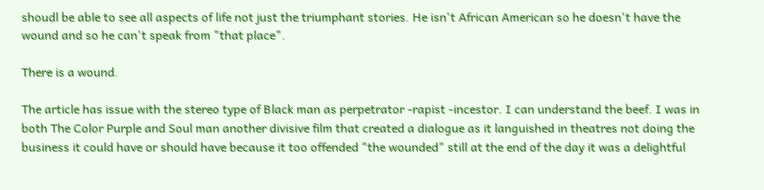shoudl be able to see all aspects of life not just the triumphant stories. He isn't African American so he doesn't have the wound and so he can't speak from "that place".

There is a wound.

The article has issue with the stereo type of Black man as perpetrator -rapist -incestor. I can understand the beef. I was in both The Color Purple and Soul man another divisive film that created a dialogue as it languished in theatres not doing the business it could have or should have because it too offended "the wounded" still at the end of the day it was a delightful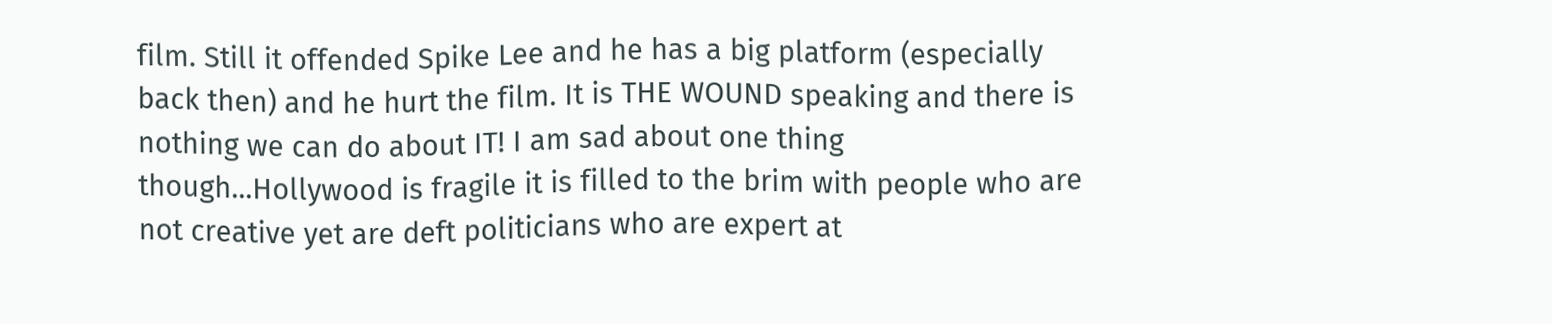film. Still it offended Spike Lee and he has a big platform (especially back then) and he hurt the film. It is THE WOUND speaking and there is nothing we can do about IT! I am sad about one thing though...Hollywood is fragile it is filled to the brim with people who are not creative yet are deft politicians who are expert at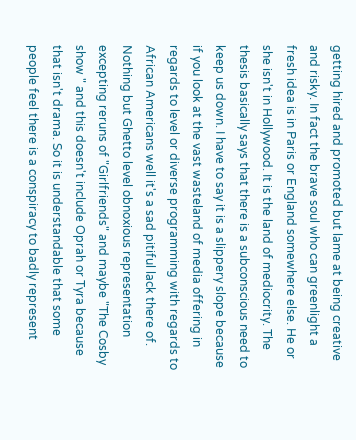getting hired and promoted but lame at being creative and risky. In fact the brave soul who can greenlight a fresh idea is in Paris or England somewhere else. He or she isn't in Hollywood. It is the land of mediocrity. The thesis basically says that there is a subconscious need to keep us down. I have to say it is a slippery slope because if you look at the vast wasteland of media offering in regards to level or diverse programming with regards to African Americans well it's a sad pitiful lack there of. Nothing but Ghetto level obnoxious representation excepting reruns of "Girlfriends" and maybe "The Cosby show " and this doesn't include Oprah or Tyra because that isn't drama. So it is understandable that some people feel there is a conspiracy to badly represent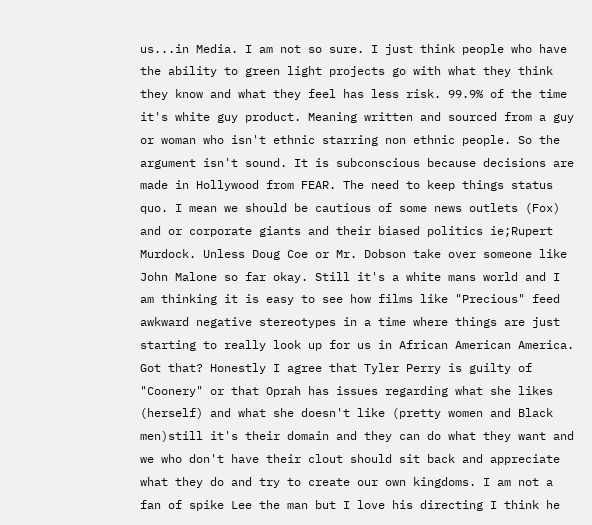us...in Media. I am not so sure. I just think people who have the ability to green light projects go with what they think they know and what they feel has less risk. 99.9% of the time it's white guy product. Meaning written and sourced from a guy or woman who isn't ethnic starring non ethnic people. So the argument isn't sound. It is subconscious because decisions are made in Hollywood from FEAR. The need to keep things status quo. I mean we should be cautious of some news outlets (Fox) and or corporate giants and their biased politics ie;Rupert Murdock. Unless Doug Coe or Mr. Dobson take over someone like John Malone so far okay. Still it's a white mans world and I am thinking it is easy to see how films like "Precious" feed awkward negative stereotypes in a time where things are just starting to really look up for us in African American America. Got that? Honestly I agree that Tyler Perry is guilty of "Coonery" or that Oprah has issues regarding what she likes (herself) and what she doesn't like (pretty women and Black men)still it's their domain and they can do what they want and we who don't have their clout should sit back and appreciate what they do and try to create our own kingdoms. I am not a fan of spike Lee the man but I love his directing I think he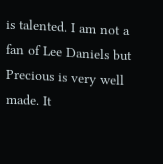is talented. I am not a fan of Lee Daniels but Precious is very well made. It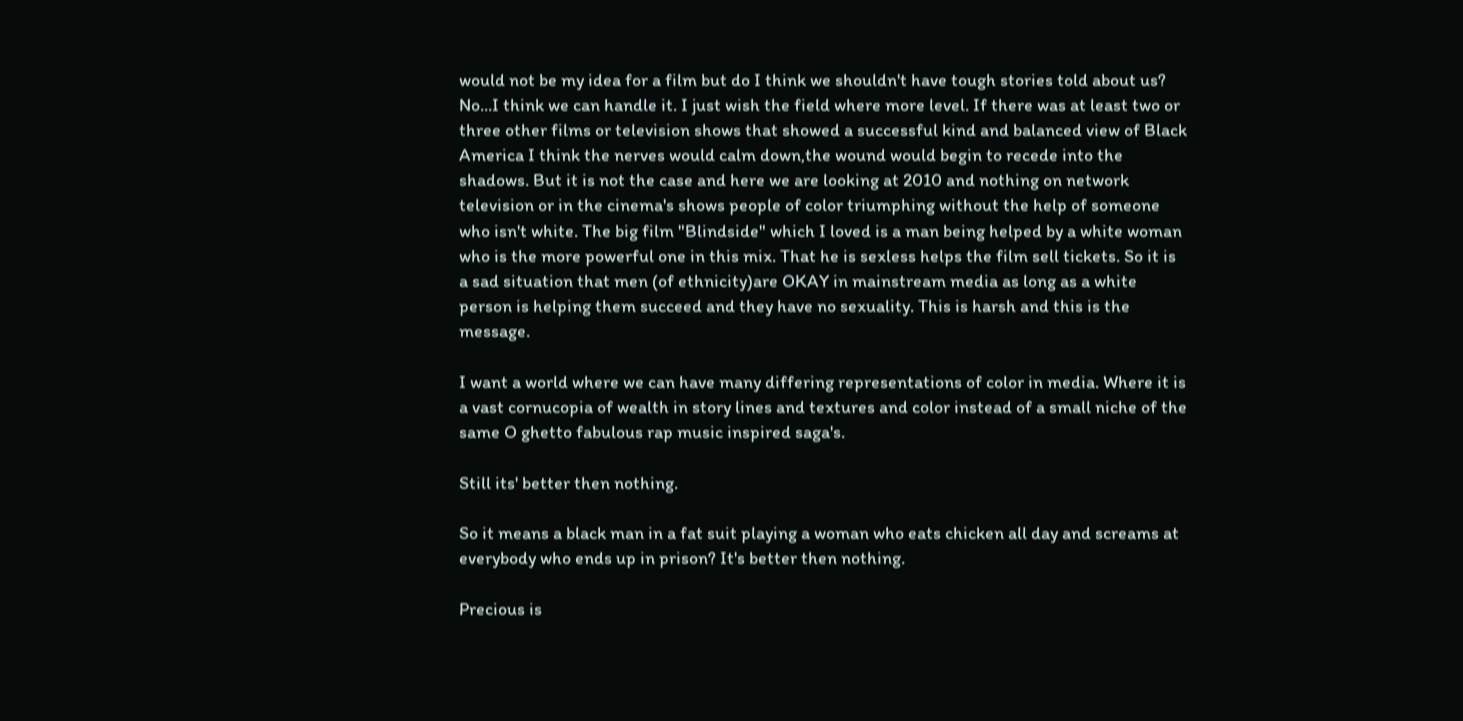would not be my idea for a film but do I think we shouldn't have tough stories told about us? No...I think we can handle it. I just wish the field where more level. If there was at least two or three other films or television shows that showed a successful kind and balanced view of Black America I think the nerves would calm down,the wound would begin to recede into the shadows. But it is not the case and here we are looking at 2010 and nothing on network television or in the cinema's shows people of color triumphing without the help of someone who isn't white. The big film "Blindside" which I loved is a man being helped by a white woman who is the more powerful one in this mix. That he is sexless helps the film sell tickets. So it is a sad situation that men (of ethnicity)are OKAY in mainstream media as long as a white person is helping them succeed and they have no sexuality. This is harsh and this is the message.

I want a world where we can have many differing representations of color in media. Where it is a vast cornucopia of wealth in story lines and textures and color instead of a small niche of the same O ghetto fabulous rap music inspired saga's.

Still its' better then nothing.

So it means a black man in a fat suit playing a woman who eats chicken all day and screams at everybody who ends up in prison? It's better then nothing.

Precious is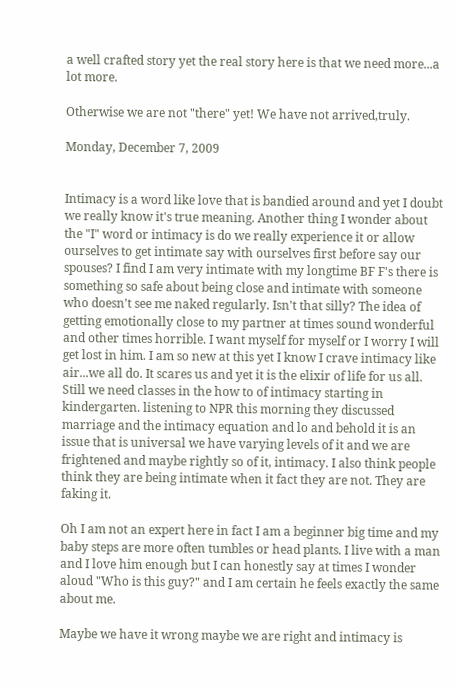a well crafted story yet the real story here is that we need more...a lot more.

Otherwise we are not "there" yet! We have not arrived,truly.

Monday, December 7, 2009


Intimacy is a word like love that is bandied around and yet I doubt we really know it's true meaning. Another thing I wonder about the "I" word or intimacy is do we really experience it or allow ourselves to get intimate say with ourselves first before say our spouses? I find I am very intimate with my longtime BF F's there is something so safe about being close and intimate with someone who doesn't see me naked regularly. Isn't that silly? The idea of getting emotionally close to my partner at times sound wonderful and other times horrible. I want myself for myself or I worry I will get lost in him. I am so new at this yet I know I crave intimacy like air...we all do. It scares us and yet it is the elixir of life for us all. Still we need classes in the how to of intimacy starting in kindergarten. listening to NPR this morning they discussed marriage and the intimacy equation and lo and behold it is an issue that is universal we have varying levels of it and we are frightened and maybe rightly so of it, intimacy. I also think people think they are being intimate when it fact they are not. They are faking it.

Oh I am not an expert here in fact I am a beginner big time and my baby steps are more often tumbles or head plants. I live with a man and I love him enough but I can honestly say at times I wonder aloud "Who is this guy?" and I am certain he feels exactly the same about me.

Maybe we have it wrong maybe we are right and intimacy is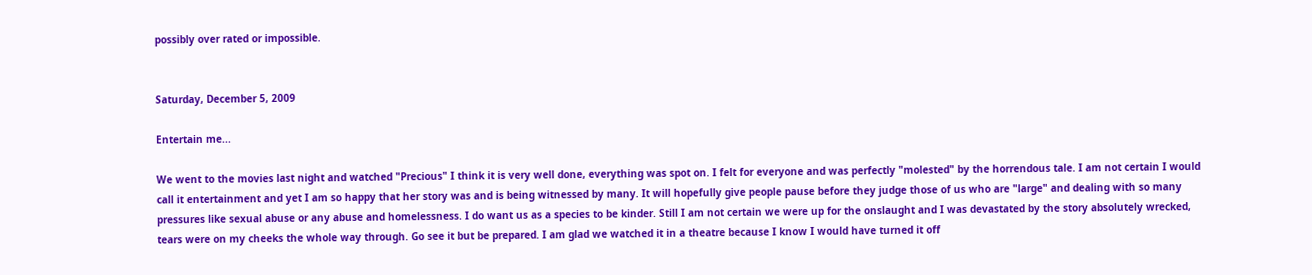possibly over rated or impossible.


Saturday, December 5, 2009

Entertain me...

We went to the movies last night and watched "Precious" I think it is very well done, everything was spot on. I felt for everyone and was perfectly "molested" by the horrendous tale. I am not certain I would call it entertainment and yet I am so happy that her story was and is being witnessed by many. It will hopefully give people pause before they judge those of us who are "large" and dealing with so many pressures like sexual abuse or any abuse and homelessness. I do want us as a species to be kinder. Still I am not certain we were up for the onslaught and I was devastated by the story absolutely wrecked, tears were on my cheeks the whole way through. Go see it but be prepared. I am glad we watched it in a theatre because I know I would have turned it off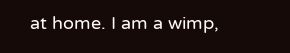at home. I am a wimp,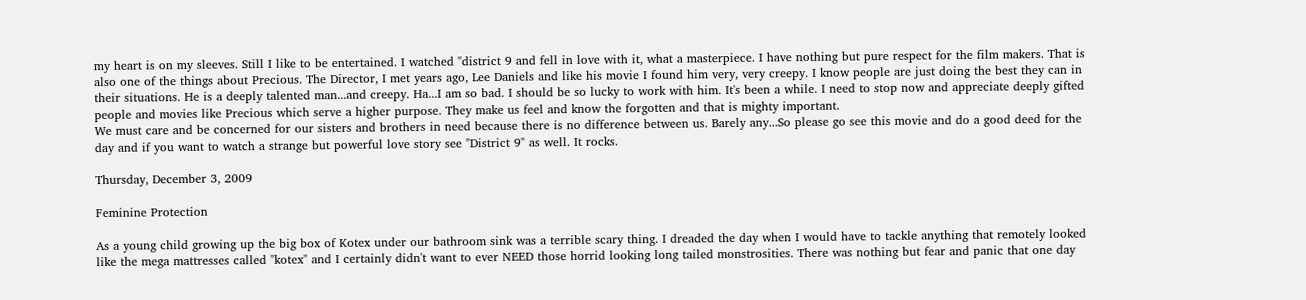my heart is on my sleeves. Still I like to be entertained. I watched "district 9 and fell in love with it, what a masterpiece. I have nothing but pure respect for the film makers. That is also one of the things about Precious. The Director, I met years ago, Lee Daniels and like his movie I found him very, very creepy. I know people are just doing the best they can in their situations. He is a deeply talented man...and creepy. Ha...I am so bad. I should be so lucky to work with him. It's been a while. I need to stop now and appreciate deeply gifted people and movies like Precious which serve a higher purpose. They make us feel and know the forgotten and that is mighty important.
We must care and be concerned for our sisters and brothers in need because there is no difference between us. Barely any...So please go see this movie and do a good deed for the day and if you want to watch a strange but powerful love story see "District 9" as well. It rocks.

Thursday, December 3, 2009

Feminine Protection

As a young child growing up the big box of Kotex under our bathroom sink was a terrible scary thing. I dreaded the day when I would have to tackle anything that remotely looked like the mega mattresses called "kotex" and I certainly didn't want to ever NEED those horrid looking long tailed monstrosities. There was nothing but fear and panic that one day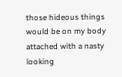those hideous things would be on my body attached with a nasty looking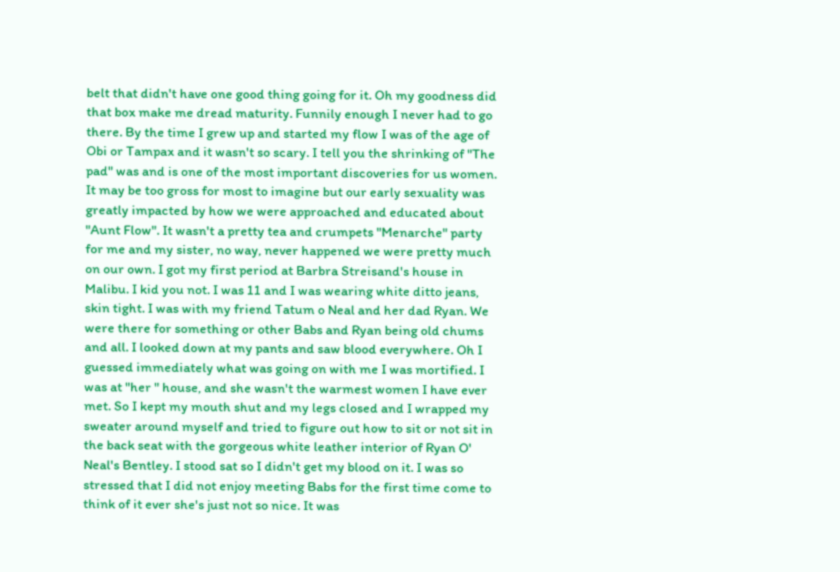belt that didn't have one good thing going for it. Oh my goodness did that box make me dread maturity. Funnily enough I never had to go there. By the time I grew up and started my flow I was of the age of Obi or Tampax and it wasn't so scary. I tell you the shrinking of "The pad" was and is one of the most important discoveries for us women. It may be too gross for most to imagine but our early sexuality was greatly impacted by how we were approached and educated about "Aunt Flow". It wasn't a pretty tea and crumpets "Menarche" party for me and my sister, no way, never happened we were pretty much on our own. I got my first period at Barbra Streisand's house in Malibu. I kid you not. I was 11 and I was wearing white ditto jeans, skin tight. I was with my friend Tatum o Neal and her dad Ryan. We were there for something or other Babs and Ryan being old chums and all. I looked down at my pants and saw blood everywhere. Oh I guessed immediately what was going on with me I was mortified. I was at "her " house, and she wasn't the warmest women I have ever met. So I kept my mouth shut and my legs closed and I wrapped my sweater around myself and tried to figure out how to sit or not sit in the back seat with the gorgeous white leather interior of Ryan O' Neal's Bentley. I stood sat so I didn't get my blood on it. I was so stressed that I did not enjoy meeting Babs for the first time come to think of it ever she's just not so nice. It was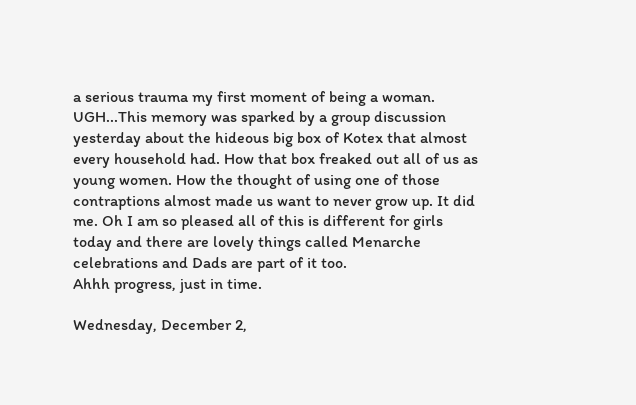a serious trauma my first moment of being a woman. UGH...This memory was sparked by a group discussion yesterday about the hideous big box of Kotex that almost every household had. How that box freaked out all of us as young women. How the thought of using one of those contraptions almost made us want to never grow up. It did me. Oh I am so pleased all of this is different for girls today and there are lovely things called Menarche celebrations and Dads are part of it too.
Ahhh progress, just in time.

Wednesday, December 2,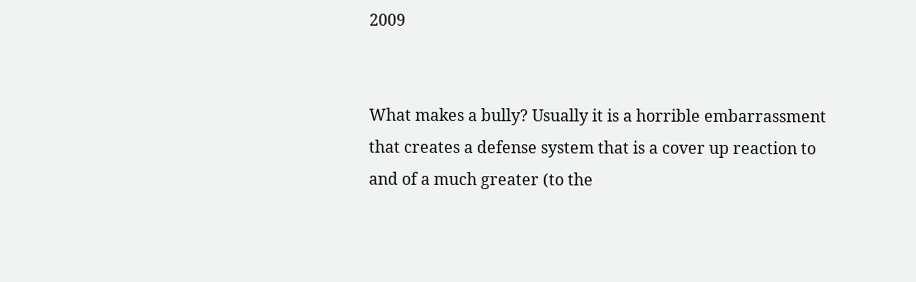2009


What makes a bully? Usually it is a horrible embarrassment that creates a defense system that is a cover up reaction to and of a much greater (to the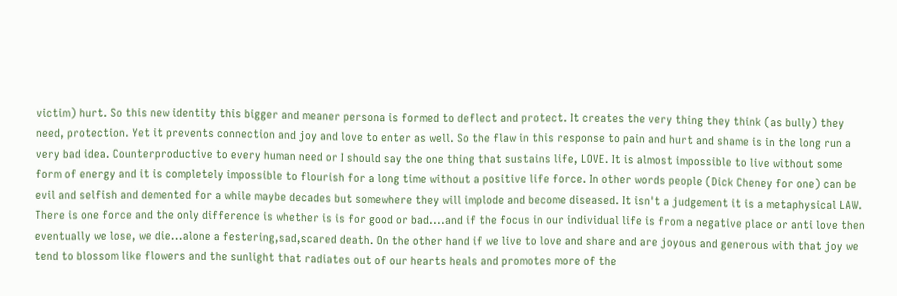victim) hurt. So this new identity this bigger and meaner persona is formed to deflect and protect. It creates the very thing they think (as bully) they need, protection. Yet it prevents connection and joy and love to enter as well. So the flaw in this response to pain and hurt and shame is in the long run a very bad idea. Counterproductive to every human need or I should say the one thing that sustains life, LOVE. It is almost impossible to live without some form of energy and it is completely impossible to flourish for a long time without a positive life force. In other words people (Dick Cheney for one) can be evil and selfish and demented for a while maybe decades but somewhere they will implode and become diseased. It isn't a judgement it is a metaphysical LAW. There is one force and the only difference is whether is is for good or bad....and if the focus in our individual life is from a negative place or anti love then eventually we lose, we die...alone a festering,sad,scared death. On the other hand if we live to love and share and are joyous and generous with that joy we tend to blossom like flowers and the sunlight that radiates out of our hearts heals and promotes more of the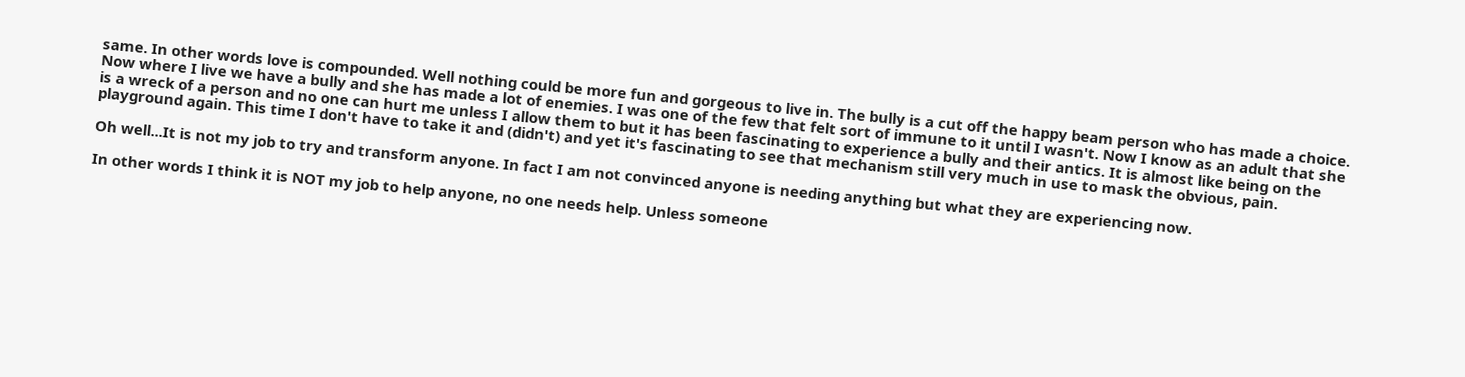same. In other words love is compounded. Well nothing could be more fun and gorgeous to live in. The bully is a cut off the happy beam person who has made a choice.
Now where I live we have a bully and she has made a lot of enemies. I was one of the few that felt sort of immune to it until I wasn't. Now I know as an adult that she is a wreck of a person and no one can hurt me unless I allow them to but it has been fascinating to experience a bully and their antics. It is almost like being on the playground again. This time I don't have to take it and (didn't) and yet it's fascinating to see that mechanism still very much in use to mask the obvious, pain.

Oh well...It is not my job to try and transform anyone. In fact I am not convinced anyone is needing anything but what they are experiencing now.

In other words I think it is NOT my job to help anyone, no one needs help. Unless someone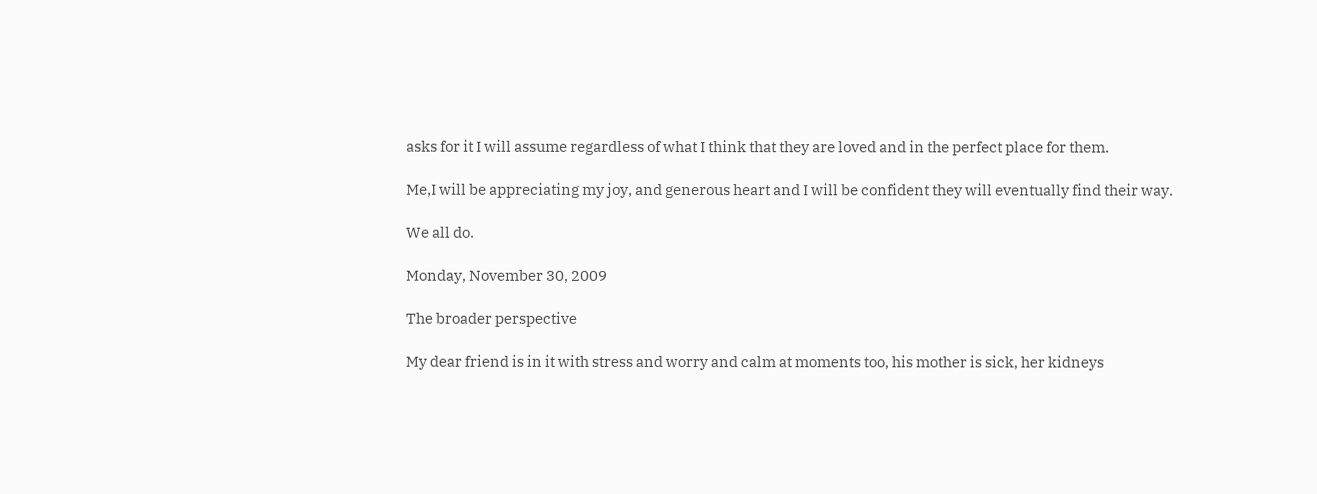asks for it I will assume regardless of what I think that they are loved and in the perfect place for them.

Me,I will be appreciating my joy, and generous heart and I will be confident they will eventually find their way.

We all do.

Monday, November 30, 2009

The broader perspective

My dear friend is in it with stress and worry and calm at moments too, his mother is sick, her kidneys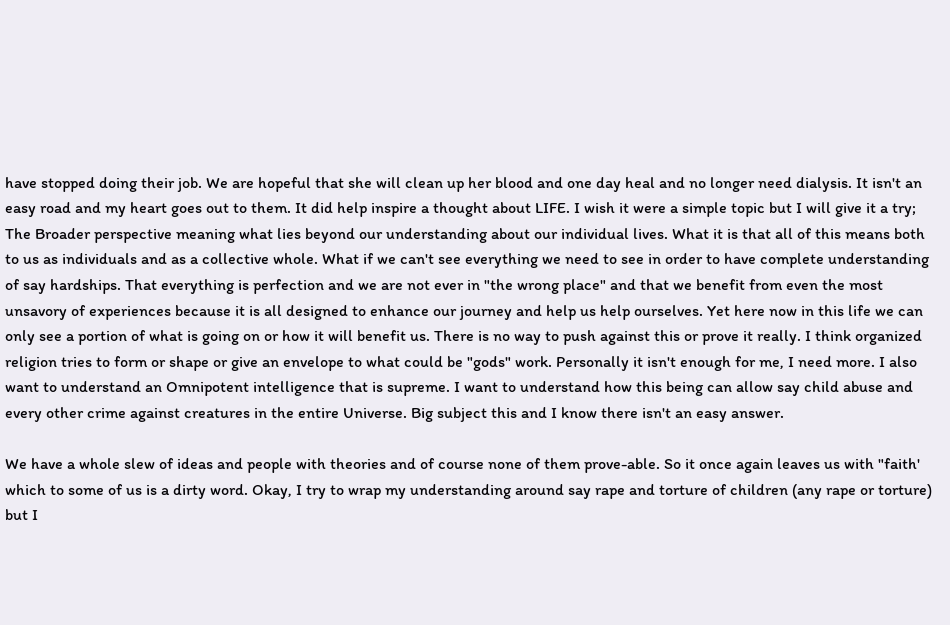have stopped doing their job. We are hopeful that she will clean up her blood and one day heal and no longer need dialysis. It isn't an easy road and my heart goes out to them. It did help inspire a thought about LIFE. I wish it were a simple topic but I will give it a try; The Broader perspective meaning what lies beyond our understanding about our individual lives. What it is that all of this means both to us as individuals and as a collective whole. What if we can't see everything we need to see in order to have complete understanding of say hardships. That everything is perfection and we are not ever in "the wrong place" and that we benefit from even the most unsavory of experiences because it is all designed to enhance our journey and help us help ourselves. Yet here now in this life we can only see a portion of what is going on or how it will benefit us. There is no way to push against this or prove it really. I think organized religion tries to form or shape or give an envelope to what could be "gods" work. Personally it isn't enough for me, I need more. I also want to understand an Omnipotent intelligence that is supreme. I want to understand how this being can allow say child abuse and every other crime against creatures in the entire Universe. Big subject this and I know there isn't an easy answer.

We have a whole slew of ideas and people with theories and of course none of them prove-able. So it once again leaves us with "faith' which to some of us is a dirty word. Okay, I try to wrap my understanding around say rape and torture of children (any rape or torture) but I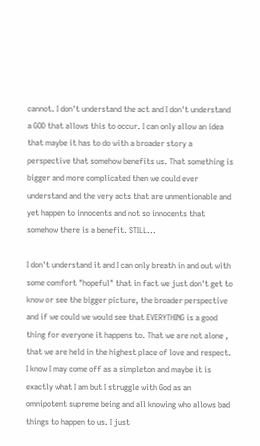cannot. I don't understand the act and I don't understand a GOD that allows this to occur. I can only allow an idea that maybe it has to do with a broader story a perspective that somehow benefits us. That something is bigger and more complicated then we could ever understand and the very acts that are unmentionable and yet happen to innocents and not so innocents that somehow there is a benefit. STILL...

I don't understand it and I can only breath in and out with some comfort "hopeful" that in fact we just don't get to know or see the bigger picture, the broader perspective and if we could we would see that EVERYTHING is a good thing for everyone it happens to. That we are not alone , that we are held in the highest place of love and respect. I know I may come off as a simpleton and maybe it is exactly what I am but I struggle with God as an omnipotent supreme being and all knowing who allows bad things to happen to us. I just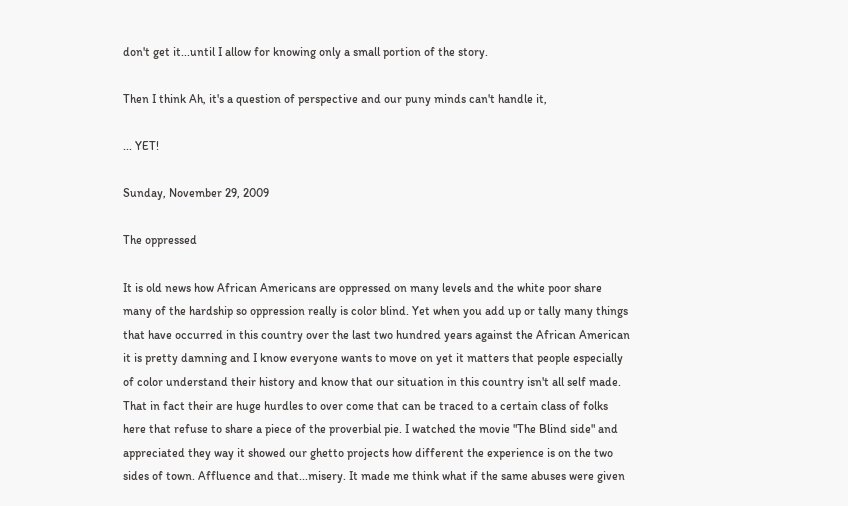don't get it...until I allow for knowing only a small portion of the story.

Then I think Ah, it's a question of perspective and our puny minds can't handle it,

... YET!

Sunday, November 29, 2009

The oppressed

It is old news how African Americans are oppressed on many levels and the white poor share many of the hardship so oppression really is color blind. Yet when you add up or tally many things that have occurred in this country over the last two hundred years against the African American it is pretty damning and I know everyone wants to move on yet it matters that people especially of color understand their history and know that our situation in this country isn't all self made. That in fact their are huge hurdles to over come that can be traced to a certain class of folks here that refuse to share a piece of the proverbial pie. I watched the movie "The Blind side" and appreciated they way it showed our ghetto projects how different the experience is on the two sides of town. Affluence and that...misery. It made me think what if the same abuses were given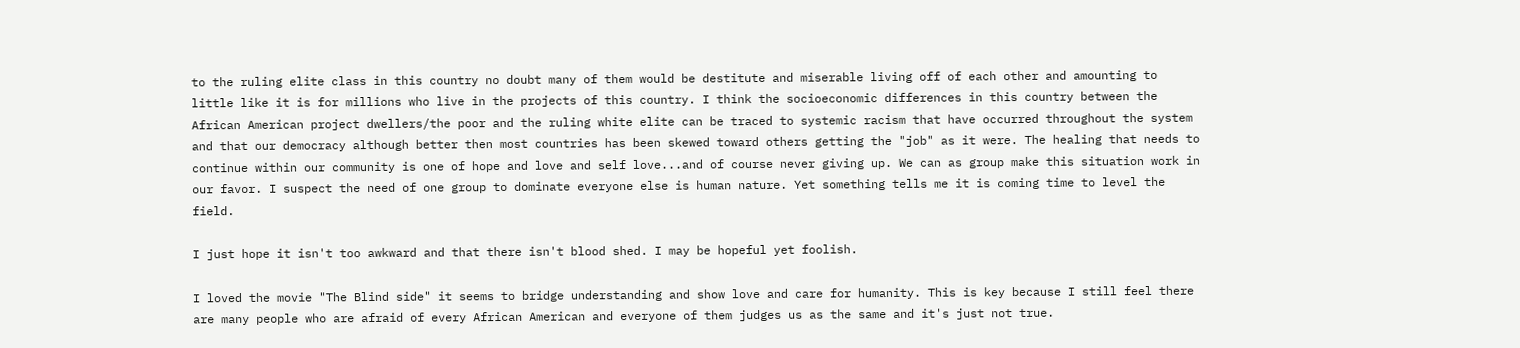to the ruling elite class in this country no doubt many of them would be destitute and miserable living off of each other and amounting to little like it is for millions who live in the projects of this country. I think the socioeconomic differences in this country between the African American project dwellers/the poor and the ruling white elite can be traced to systemic racism that have occurred throughout the system and that our democracy although better then most countries has been skewed toward others getting the "job" as it were. The healing that needs to continue within our community is one of hope and love and self love...and of course never giving up. We can as group make this situation work in our favor. I suspect the need of one group to dominate everyone else is human nature. Yet something tells me it is coming time to level the field.

I just hope it isn't too awkward and that there isn't blood shed. I may be hopeful yet foolish.

I loved the movie "The Blind side" it seems to bridge understanding and show love and care for humanity. This is key because I still feel there are many people who are afraid of every African American and everyone of them judges us as the same and it's just not true.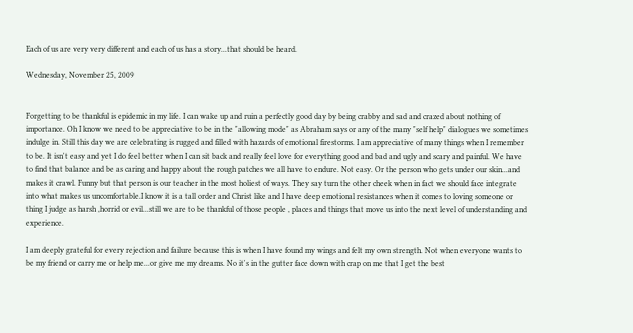Each of us are very very different and each of us has a story...that should be heard.

Wednesday, November 25, 2009


Forgetting to be thankful is epidemic in my life. I can wake up and ruin a perfectly good day by being crabby and sad and crazed about nothing of importance. Oh I know we need to be appreciative to be in the "allowing mode" as Abraham says or any of the many "self help" dialogues we sometimes indulge in. Still this day we are celebrating is rugged and filled with hazards of emotional firestorms. I am appreciative of many things when I remember to be. It isn't easy and yet I do feel better when I can sit back and really feel love for everything good and bad and ugly and scary and painful. We have to find that balance and be as caring and happy about the rough patches we all have to endure. Not easy. Or the person who gets under our skin...and makes it crawl. Funny but that person is our teacher in the most holiest of ways. They say turn the other cheek when in fact we should face integrate into what makes us uncomfortable.I know it is a tall order and Christ like and I have deep emotional resistances when it comes to loving someone or thing I judge as harsh ,horrid or evil...still we are to be thankful of those people , places and things that move us into the next level of understanding and experience.

I am deeply grateful for every rejection and failure because this is when I have found my wings and felt my own strength. Not when everyone wants to be my friend or carry me or help me...or give me my dreams. No it's in the gutter face down with crap on me that I get the best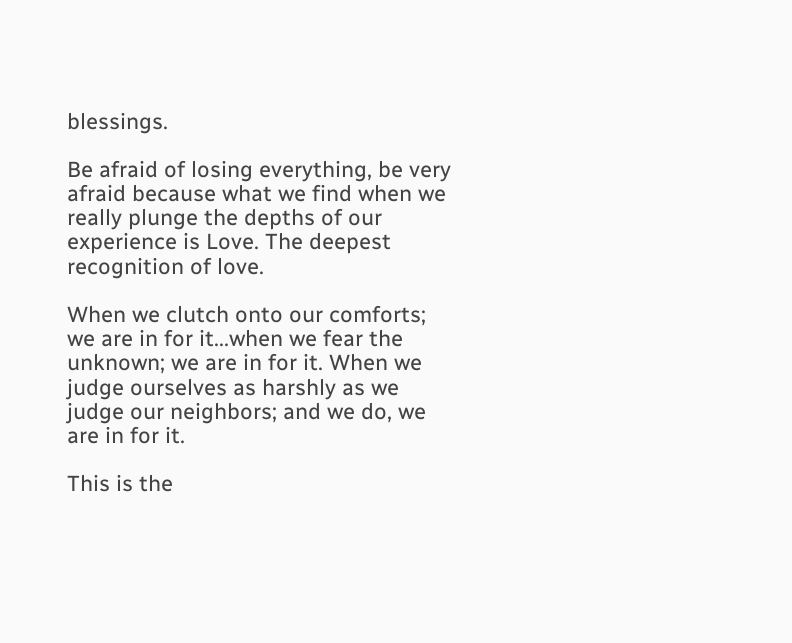blessings.

Be afraid of losing everything, be very afraid because what we find when we really plunge the depths of our experience is Love. The deepest recognition of love.

When we clutch onto our comforts; we are in for it...when we fear the unknown; we are in for it. When we judge ourselves as harshly as we judge our neighbors; and we do, we are in for it.

This is the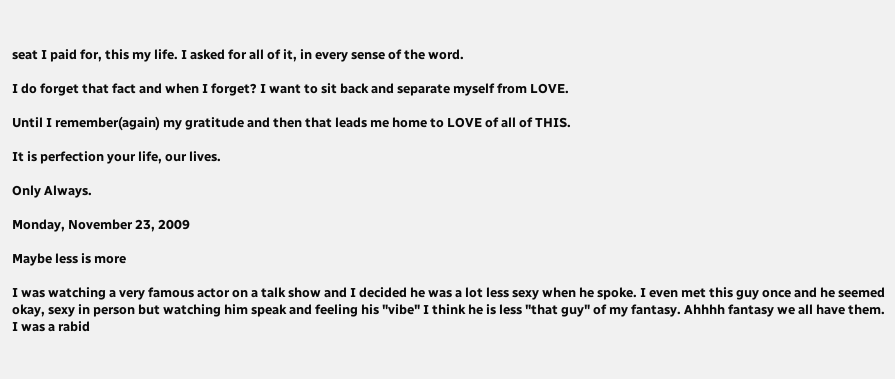seat I paid for, this my life. I asked for all of it, in every sense of the word.

I do forget that fact and when I forget? I want to sit back and separate myself from LOVE.

Until I remember(again) my gratitude and then that leads me home to LOVE of all of THIS.

It is perfection your life, our lives.

Only Always.

Monday, November 23, 2009

Maybe less is more

I was watching a very famous actor on a talk show and I decided he was a lot less sexy when he spoke. I even met this guy once and he seemed okay, sexy in person but watching him speak and feeling his "vibe" I think he is less "that guy" of my fantasy. Ahhhh fantasy we all have them. I was a rabid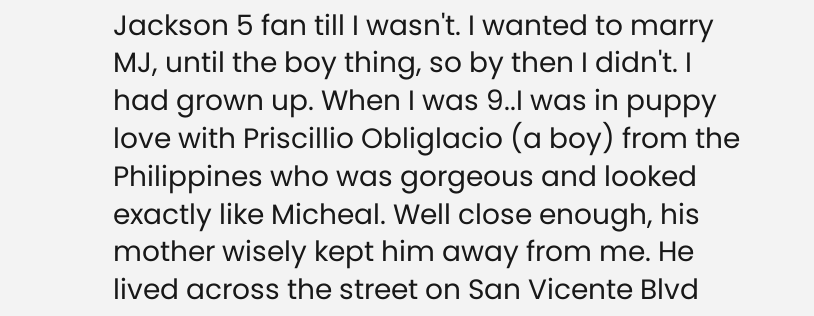Jackson 5 fan till I wasn't. I wanted to marry MJ, until the boy thing, so by then I didn't. I had grown up. When I was 9..I was in puppy love with Priscillio Obliglacio (a boy) from the Philippines who was gorgeous and looked exactly like Micheal. Well close enough, his mother wisely kept him away from me. He lived across the street on San Vicente Blvd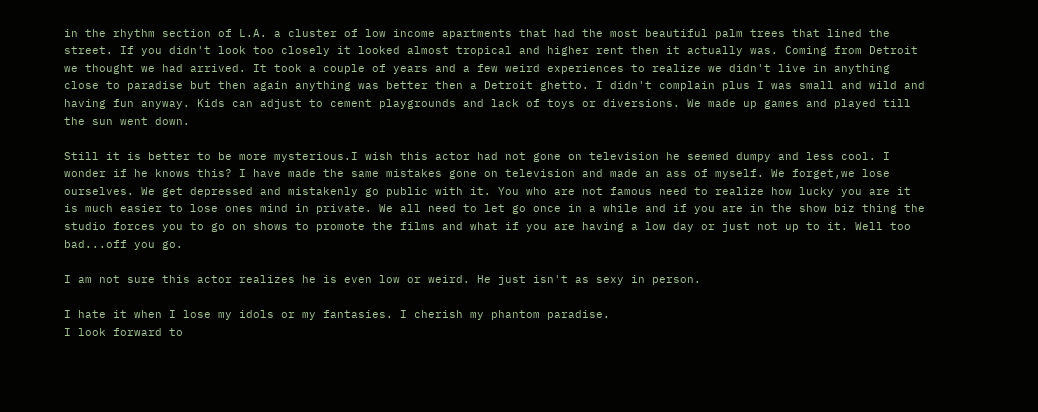in the rhythm section of L.A. a cluster of low income apartments that had the most beautiful palm trees that lined the street. If you didn't look too closely it looked almost tropical and higher rent then it actually was. Coming from Detroit we thought we had arrived. It took a couple of years and a few weird experiences to realize we didn't live in anything close to paradise but then again anything was better then a Detroit ghetto. I didn't complain plus I was small and wild and having fun anyway. Kids can adjust to cement playgrounds and lack of toys or diversions. We made up games and played till the sun went down.

Still it is better to be more mysterious.I wish this actor had not gone on television he seemed dumpy and less cool. I wonder if he knows this? I have made the same mistakes gone on television and made an ass of myself. We forget,we lose ourselves. We get depressed and mistakenly go public with it. You who are not famous need to realize how lucky you are it is much easier to lose ones mind in private. We all need to let go once in a while and if you are in the show biz thing the studio forces you to go on shows to promote the films and what if you are having a low day or just not up to it. Well too bad...off you go.

I am not sure this actor realizes he is even low or weird. He just isn't as sexy in person.

I hate it when I lose my idols or my fantasies. I cherish my phantom paradise.
I look forward to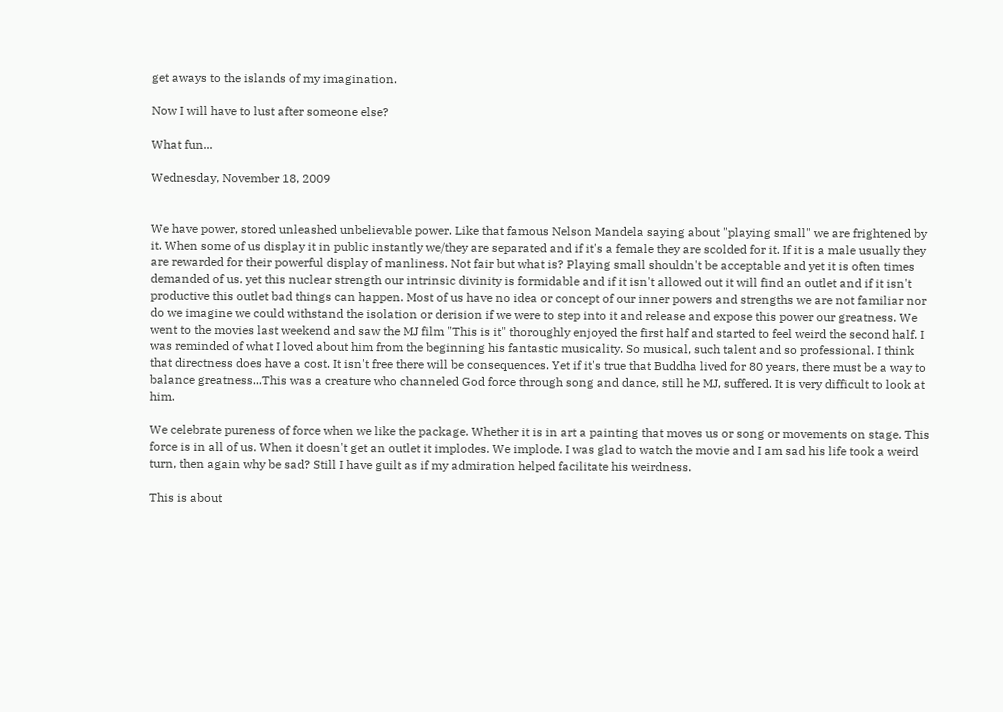get aways to the islands of my imagination.

Now I will have to lust after someone else?

What fun...

Wednesday, November 18, 2009


We have power, stored unleashed unbelievable power. Like that famous Nelson Mandela saying about "playing small" we are frightened by it. When some of us display it in public instantly we/they are separated and if it's a female they are scolded for it. If it is a male usually they are rewarded for their powerful display of manliness. Not fair but what is? Playing small shouldn't be acceptable and yet it is often times demanded of us. yet this nuclear strength our intrinsic divinity is formidable and if it isn't allowed out it will find an outlet and if it isn't productive this outlet bad things can happen. Most of us have no idea or concept of our inner powers and strengths we are not familiar nor do we imagine we could withstand the isolation or derision if we were to step into it and release and expose this power our greatness. We went to the movies last weekend and saw the MJ film "This is it" thoroughly enjoyed the first half and started to feel weird the second half. I was reminded of what I loved about him from the beginning his fantastic musicality. So musical, such talent and so professional. I think that directness does have a cost. It isn't free there will be consequences. Yet if it's true that Buddha lived for 80 years, there must be a way to balance greatness...This was a creature who channeled God force through song and dance, still he MJ, suffered. It is very difficult to look at him.

We celebrate pureness of force when we like the package. Whether it is in art a painting that moves us or song or movements on stage. This force is in all of us. When it doesn't get an outlet it implodes. We implode. I was glad to watch the movie and I am sad his life took a weird turn, then again why be sad? Still I have guilt as if my admiration helped facilitate his weirdness.

This is about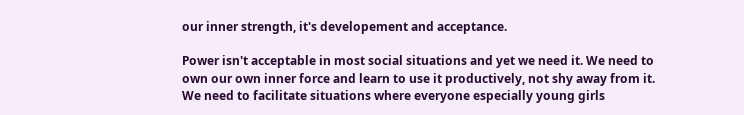our inner strength, it's developement and acceptance.

Power isn't acceptable in most social situations and yet we need it. We need to own our own inner force and learn to use it productively, not shy away from it. We need to facilitate situations where everyone especially young girls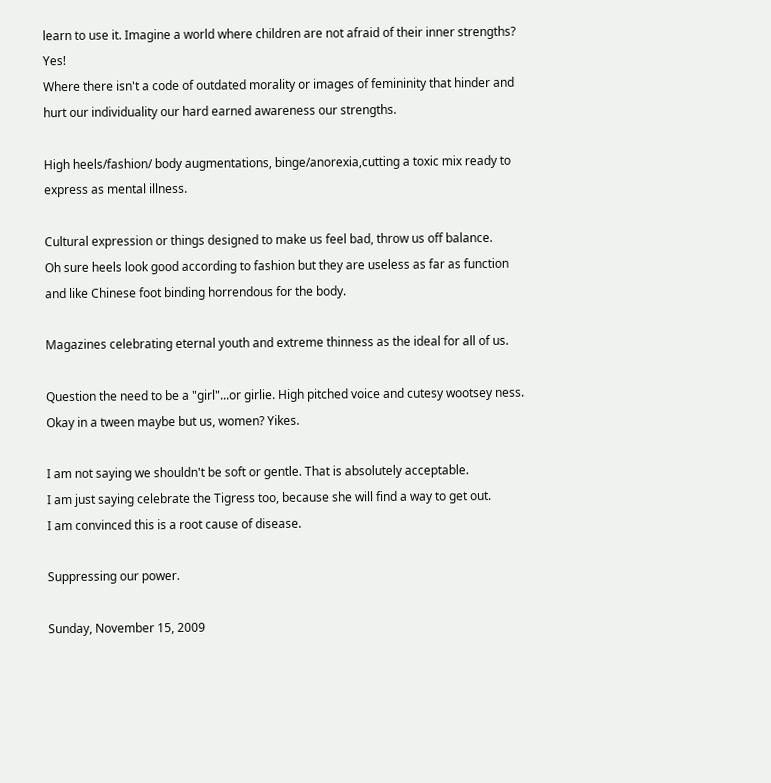learn to use it. Imagine a world where children are not afraid of their inner strengths? Yes!
Where there isn't a code of outdated morality or images of femininity that hinder and hurt our individuality our hard earned awareness our strengths.

High heels/fashion/ body augmentations, binge/anorexia,cutting a toxic mix ready to express as mental illness.

Cultural expression or things designed to make us feel bad, throw us off balance.
Oh sure heels look good according to fashion but they are useless as far as function and like Chinese foot binding horrendous for the body.

Magazines celebrating eternal youth and extreme thinness as the ideal for all of us.

Question the need to be a "girl"...or girlie. High pitched voice and cutesy wootsey ness. Okay in a tween maybe but us, women? Yikes.

I am not saying we shouldn't be soft or gentle. That is absolutely acceptable.
I am just saying celebrate the Tigress too, because she will find a way to get out.
I am convinced this is a root cause of disease.

Suppressing our power.

Sunday, November 15, 2009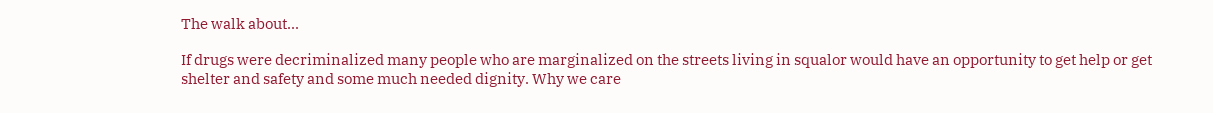The walk about...

If drugs were decriminalized many people who are marginalized on the streets living in squalor would have an opportunity to get help or get shelter and safety and some much needed dignity. Why we care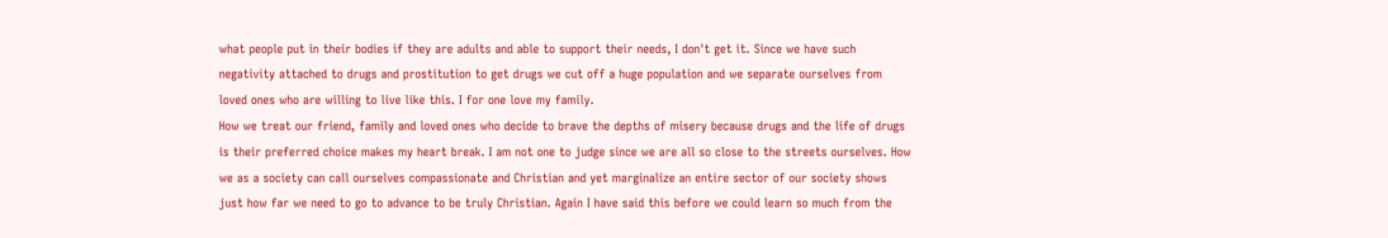what people put in their bodies if they are adults and able to support their needs, I don't get it. Since we have such negativity attached to drugs and prostitution to get drugs we cut off a huge population and we separate ourselves from loved ones who are willing to live like this. I for one love my family.
How we treat our friend, family and loved ones who decide to brave the depths of misery because drugs and the life of drugs is their preferred choice makes my heart break. I am not one to judge since we are all so close to the streets ourselves. How we as a society can call ourselves compassionate and Christian and yet marginalize an entire sector of our society shows just how far we need to go to advance to be truly Christian. Again I have said this before we could learn so much from the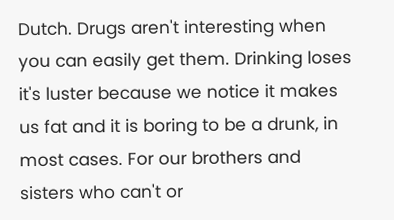Dutch. Drugs aren't interesting when you can easily get them. Drinking loses it's luster because we notice it makes us fat and it is boring to be a drunk, in most cases. For our brothers and sisters who can't or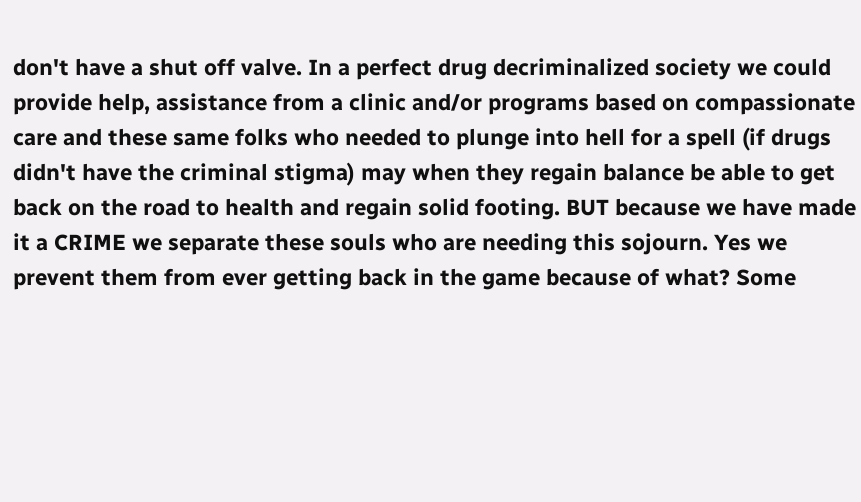don't have a shut off valve. In a perfect drug decriminalized society we could provide help, assistance from a clinic and/or programs based on compassionate care and these same folks who needed to plunge into hell for a spell (if drugs didn't have the criminal stigma) may when they regain balance be able to get back on the road to health and regain solid footing. BUT because we have made it a CRIME we separate these souls who are needing this sojourn. Yes we prevent them from ever getting back in the game because of what? Some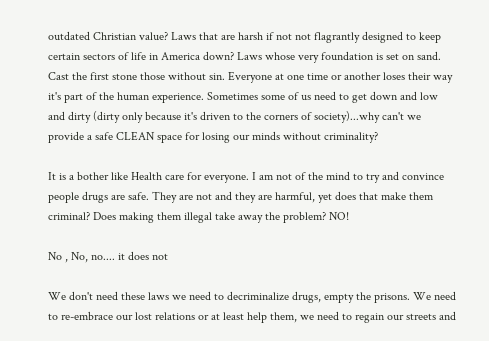outdated Christian value? Laws that are harsh if not not flagrantly designed to keep certain sectors of life in America down? Laws whose very foundation is set on sand. Cast the first stone those without sin. Everyone at one time or another loses their way it's part of the human experience. Sometimes some of us need to get down and low and dirty (dirty only because it's driven to the corners of society)...why can't we provide a safe CLEAN space for losing our minds without criminality?

It is a bother like Health care for everyone. I am not of the mind to try and convince people drugs are safe. They are not and they are harmful, yet does that make them criminal? Does making them illegal take away the problem? NO!

No , No, no.... it does not

We don't need these laws we need to decriminalize drugs, empty the prisons. We need to re-embrace our lost relations or at least help them, we need to regain our streets and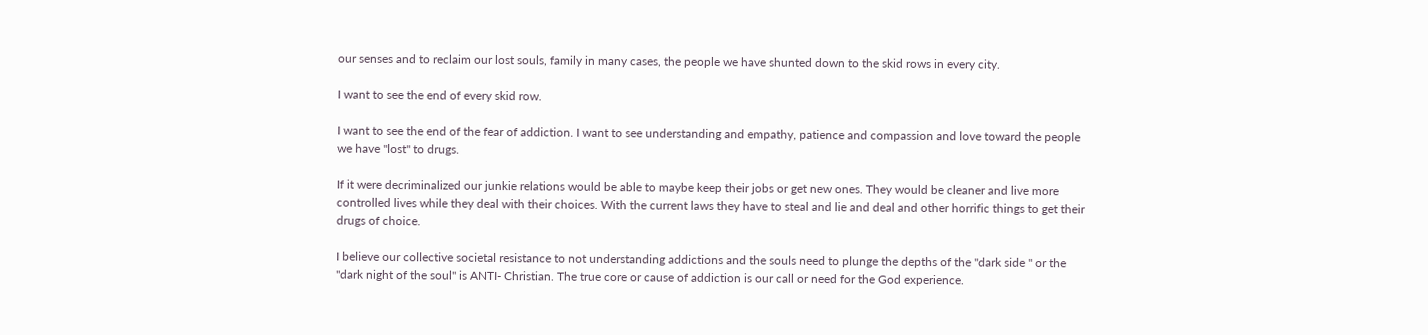our senses and to reclaim our lost souls, family in many cases, the people we have shunted down to the skid rows in every city.

I want to see the end of every skid row.

I want to see the end of the fear of addiction. I want to see understanding and empathy, patience and compassion and love toward the people we have "lost" to drugs.

If it were decriminalized our junkie relations would be able to maybe keep their jobs or get new ones. They would be cleaner and live more controlled lives while they deal with their choices. With the current laws they have to steal and lie and deal and other horrific things to get their drugs of choice.

I believe our collective societal resistance to not understanding addictions and the souls need to plunge the depths of the "dark side " or the "dark night of the soul" is ANTI- Christian. The true core or cause of addiction is our call or need for the God experience.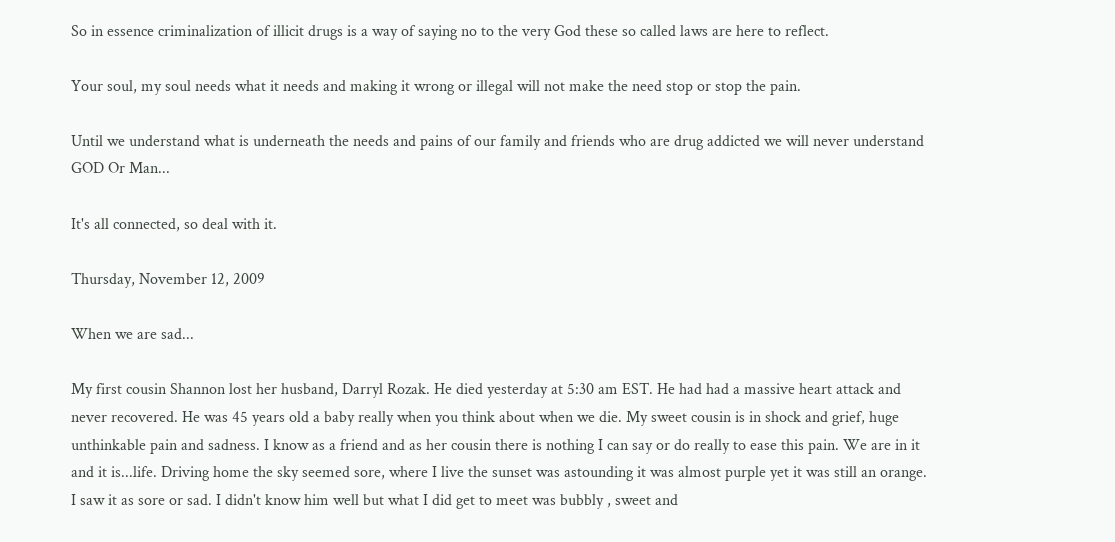So in essence criminalization of illicit drugs is a way of saying no to the very God these so called laws are here to reflect.

Your soul, my soul needs what it needs and making it wrong or illegal will not make the need stop or stop the pain.

Until we understand what is underneath the needs and pains of our family and friends who are drug addicted we will never understand GOD Or Man...

It's all connected, so deal with it.

Thursday, November 12, 2009

When we are sad...

My first cousin Shannon lost her husband, Darryl Rozak. He died yesterday at 5:30 am EST. He had had a massive heart attack and never recovered. He was 45 years old a baby really when you think about when we die. My sweet cousin is in shock and grief, huge unthinkable pain and sadness. I know as a friend and as her cousin there is nothing I can say or do really to ease this pain. We are in it and it is...life. Driving home the sky seemed sore, where I live the sunset was astounding it was almost purple yet it was still an orange. I saw it as sore or sad. I didn't know him well but what I did get to meet was bubbly , sweet and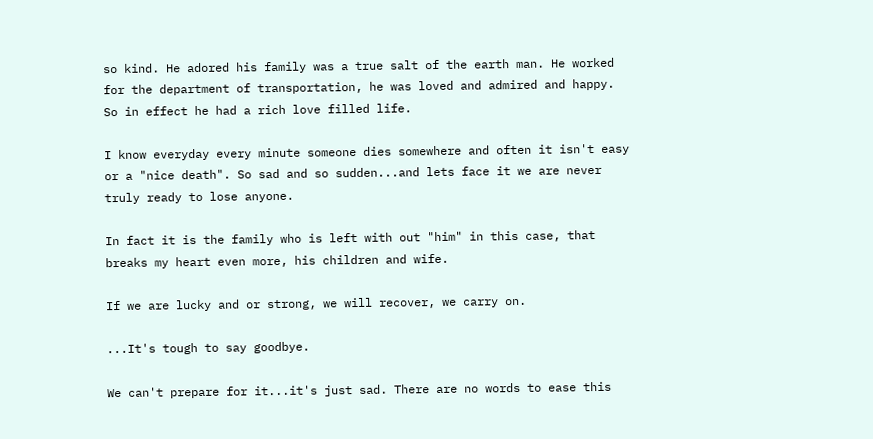so kind. He adored his family was a true salt of the earth man. He worked for the department of transportation, he was loved and admired and happy. So in effect he had a rich love filled life.

I know everyday every minute someone dies somewhere and often it isn't easy or a "nice death". So sad and so sudden...and lets face it we are never truly ready to lose anyone.

In fact it is the family who is left with out "him" in this case, that breaks my heart even more, his children and wife.

If we are lucky and or strong, we will recover, we carry on.

...It's tough to say goodbye.

We can't prepare for it...it's just sad. There are no words to ease this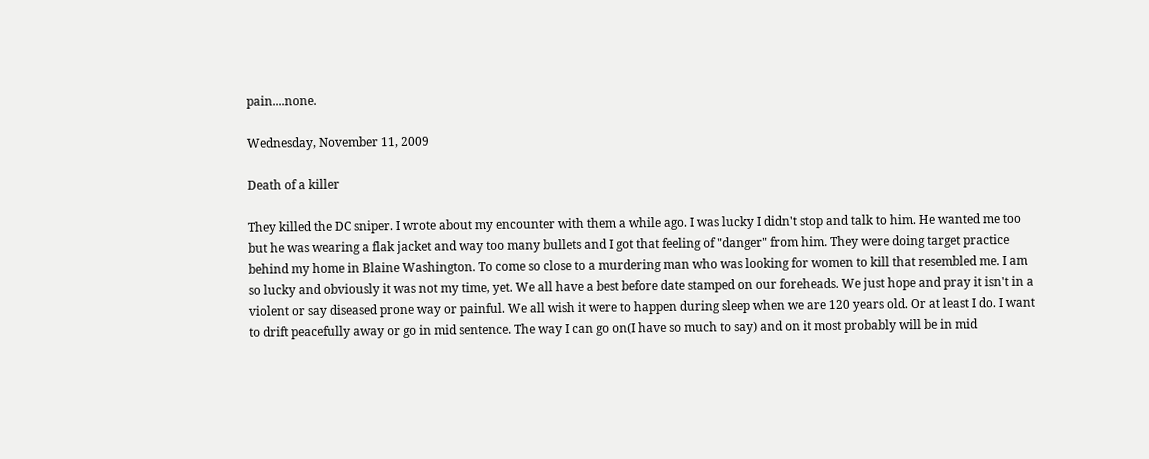pain....none.

Wednesday, November 11, 2009

Death of a killer

They killed the DC sniper. I wrote about my encounter with them a while ago. I was lucky I didn't stop and talk to him. He wanted me too but he was wearing a flak jacket and way too many bullets and I got that feeling of "danger" from him. They were doing target practice behind my home in Blaine Washington. To come so close to a murdering man who was looking for women to kill that resembled me. I am so lucky and obviously it was not my time, yet. We all have a best before date stamped on our foreheads. We just hope and pray it isn't in a violent or say diseased prone way or painful. We all wish it were to happen during sleep when we are 120 years old. Or at least I do. I want to drift peacefully away or go in mid sentence. The way I can go on(I have so much to say) and on it most probably will be in mid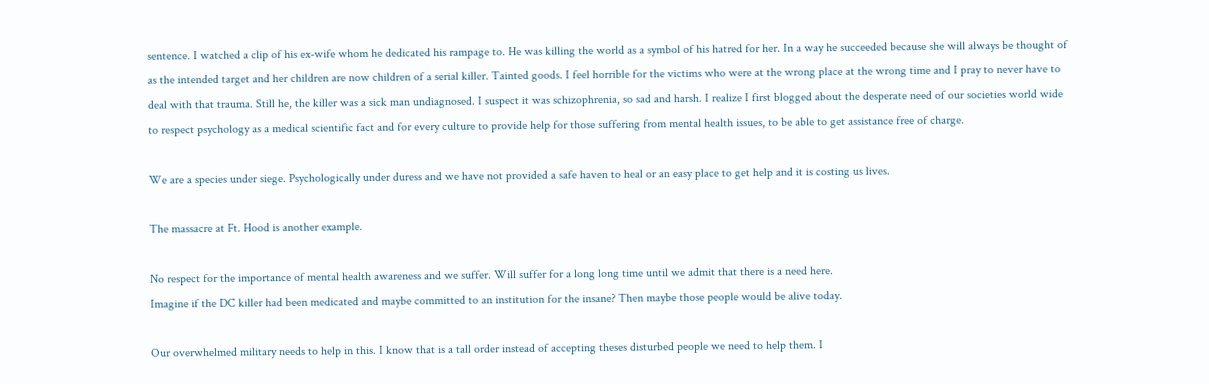sentence. I watched a clip of his ex-wife whom he dedicated his rampage to. He was killing the world as a symbol of his hatred for her. In a way he succeeded because she will always be thought of as the intended target and her children are now children of a serial killer. Tainted goods. I feel horrible for the victims who were at the wrong place at the wrong time and I pray to never have to deal with that trauma. Still he, the killer was a sick man undiagnosed. I suspect it was schizophrenia, so sad and harsh. I realize I first blogged about the desperate need of our societies world wide to respect psychology as a medical scientific fact and for every culture to provide help for those suffering from mental health issues, to be able to get assistance free of charge.

We are a species under siege. Psychologically under duress and we have not provided a safe haven to heal or an easy place to get help and it is costing us lives.

The massacre at Ft. Hood is another example.

No respect for the importance of mental health awareness and we suffer. Will suffer for a long long time until we admit that there is a need here.
Imagine if the DC killer had been medicated and maybe committed to an institution for the insane? Then maybe those people would be alive today.

Our overwhelmed military needs to help in this. I know that is a tall order instead of accepting theses disturbed people we need to help them. I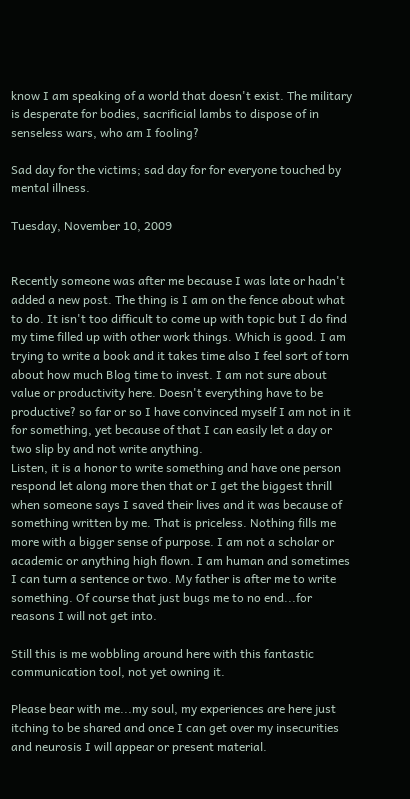know I am speaking of a world that doesn't exist. The military is desperate for bodies, sacrificial lambs to dispose of in senseless wars, who am I fooling?

Sad day for the victims; sad day for for everyone touched by mental illness.

Tuesday, November 10, 2009


Recently someone was after me because I was late or hadn't added a new post. The thing is I am on the fence about what to do. It isn't too difficult to come up with topic but I do find my time filled up with other work things. Which is good. I am trying to write a book and it takes time also I feel sort of torn about how much Blog time to invest. I am not sure about value or productivity here. Doesn't everything have to be productive? so far or so I have convinced myself I am not in it for something, yet because of that I can easily let a day or two slip by and not write anything.
Listen, it is a honor to write something and have one person respond let along more then that or I get the biggest thrill when someone says I saved their lives and it was because of something written by me. That is priceless. Nothing fills me more with a bigger sense of purpose. I am not a scholar or academic or anything high flown. I am human and sometimes I can turn a sentence or two. My father is after me to write something. Of course that just bugs me to no end...for reasons I will not get into.

Still this is me wobbling around here with this fantastic communication tool, not yet owning it.

Please bear with me...my soul, my experiences are here just itching to be shared and once I can get over my insecurities and neurosis I will appear or present material.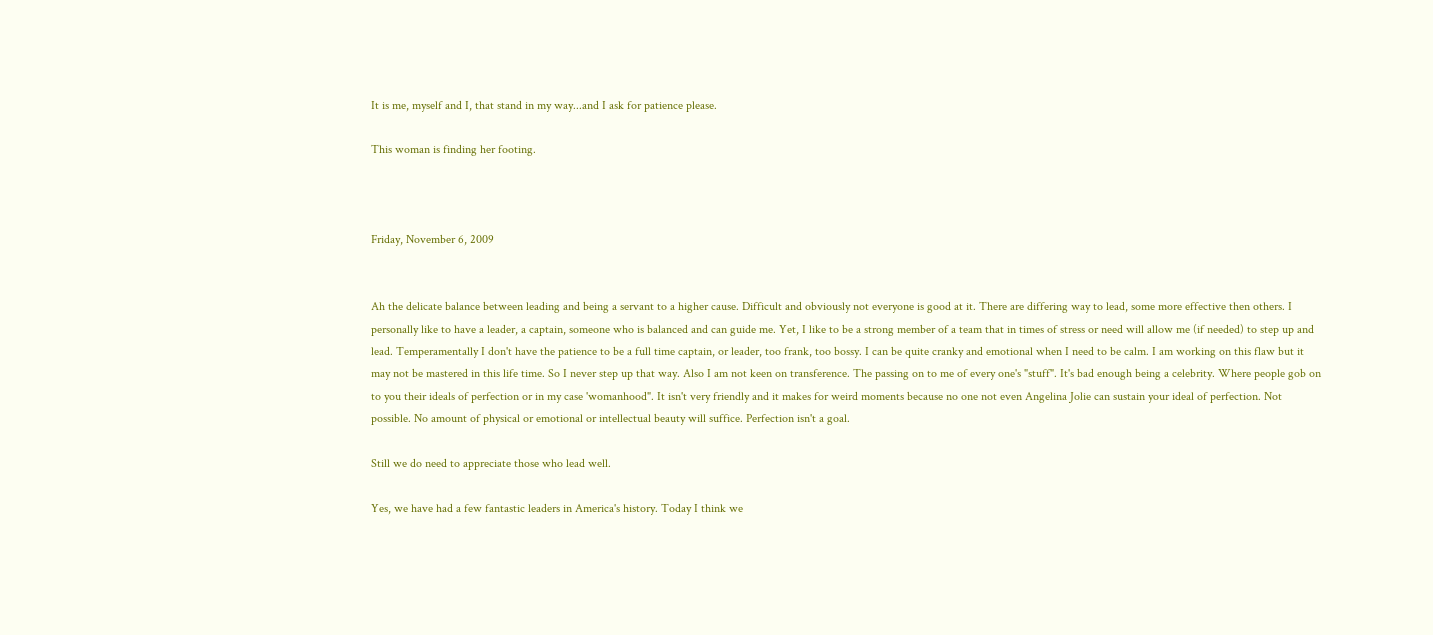It is me, myself and I, that stand in my way...and I ask for patience please.

This woman is finding her footing.



Friday, November 6, 2009


Ah the delicate balance between leading and being a servant to a higher cause. Difficult and obviously not everyone is good at it. There are differing way to lead, some more effective then others. I personally like to have a leader, a captain, someone who is balanced and can guide me. Yet, I like to be a strong member of a team that in times of stress or need will allow me (if needed) to step up and lead. Temperamentally I don't have the patience to be a full time captain, or leader, too frank, too bossy. I can be quite cranky and emotional when I need to be calm. I am working on this flaw but it may not be mastered in this life time. So I never step up that way. Also I am not keen on transference. The passing on to me of every one's "stuff". It's bad enough being a celebrity. Where people gob on to you their ideals of perfection or in my case 'womanhood". It isn't very friendly and it makes for weird moments because no one not even Angelina Jolie can sustain your ideal of perfection. Not possible. No amount of physical or emotional or intellectual beauty will suffice. Perfection isn't a goal.

Still we do need to appreciate those who lead well.

Yes, we have had a few fantastic leaders in America's history. Today I think we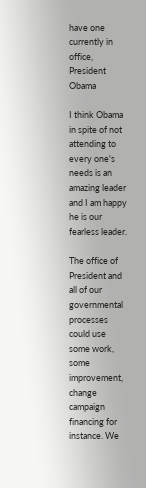have one currently in office, President Obama

I think Obama in spite of not attending to every one's needs is an amazing leader and I am happy he is our fearless leader.

The office of President and all of our governmental processes could use some work, some improvement, change campaign financing for instance. We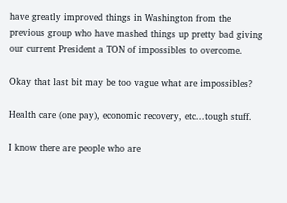have greatly improved things in Washington from the previous group who have mashed things up pretty bad giving our current President a TON of impossibles to overcome.

Okay that last bit may be too vague what are impossibles?

Health care (one pay), economic recovery, etc...tough stuff.

I know there are people who are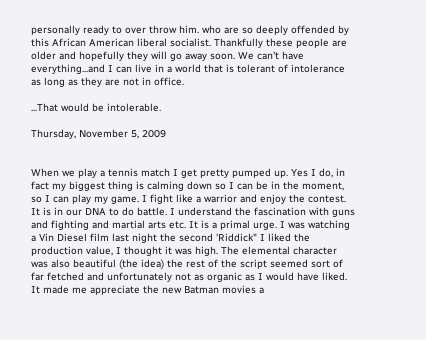personally ready to over throw him. who are so deeply offended by this African American liberal socialist. Thankfully these people are older and hopefully they will go away soon. We can't have everything...and I can live in a world that is tolerant of intolerance as long as they are not in office.

...That would be intolerable.

Thursday, November 5, 2009


When we play a tennis match I get pretty pumped up. Yes I do, in fact my biggest thing is calming down so I can be in the moment, so I can play my game. I fight like a warrior and enjoy the contest. It is in our DNA to do battle. I understand the fascination with guns and fighting and martial arts etc. It is a primal urge. I was watching a Vin Diesel film last night the second 'Riddick" I liked the production value, I thought it was high. The elemental character was also beautiful (the idea) the rest of the script seemed sort of far fetched and unfortunately not as organic as I would have liked. It made me appreciate the new Batman movies a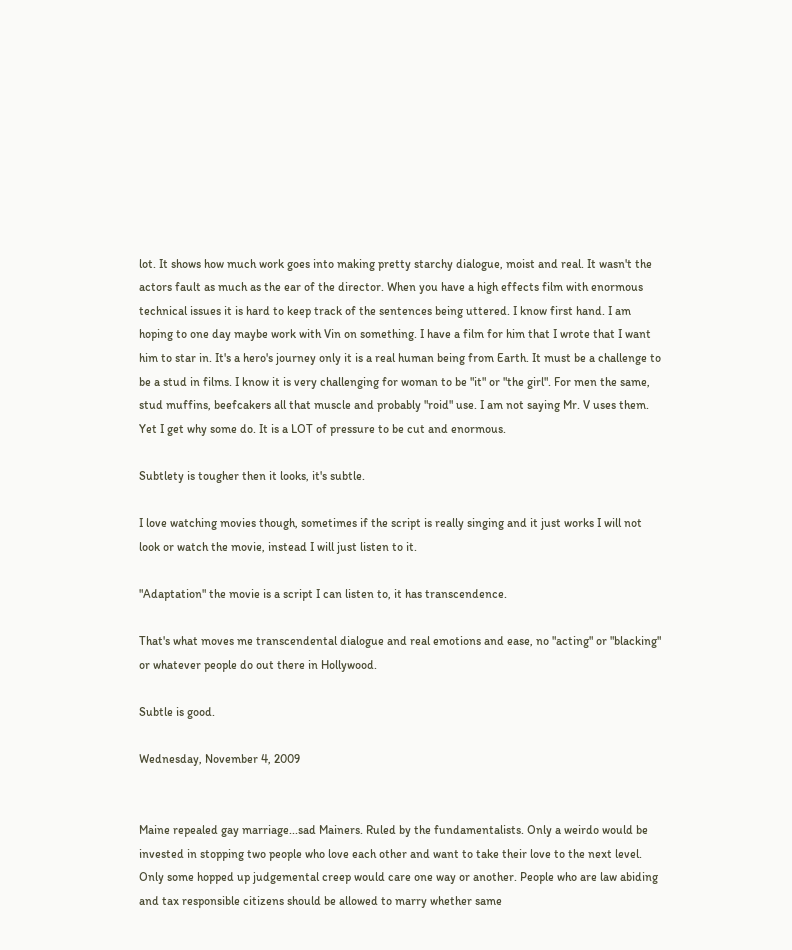lot. It shows how much work goes into making pretty starchy dialogue, moist and real. It wasn't the actors fault as much as the ear of the director. When you have a high effects film with enormous technical issues it is hard to keep track of the sentences being uttered. I know first hand. I am hoping to one day maybe work with Vin on something. I have a film for him that I wrote that I want him to star in. It's a hero's journey only it is a real human being from Earth. It must be a challenge to be a stud in films. I know it is very challenging for woman to be "it" or "the girl". For men the same, stud muffins, beefcakers all that muscle and probably "roid" use. I am not saying Mr. V uses them. Yet I get why some do. It is a LOT of pressure to be cut and enormous.

Subtlety is tougher then it looks, it's subtle.

I love watching movies though, sometimes if the script is really singing and it just works I will not look or watch the movie, instead I will just listen to it.

"Adaptation" the movie is a script I can listen to, it has transcendence.

That's what moves me transcendental dialogue and real emotions and ease, no "acting" or "blacking" or whatever people do out there in Hollywood.

Subtle is good.

Wednesday, November 4, 2009


Maine repealed gay marriage...sad Mainers. Ruled by the fundamentalists. Only a weirdo would be invested in stopping two people who love each other and want to take their love to the next level. Only some hopped up judgemental creep would care one way or another. People who are law abiding and tax responsible citizens should be allowed to marry whether same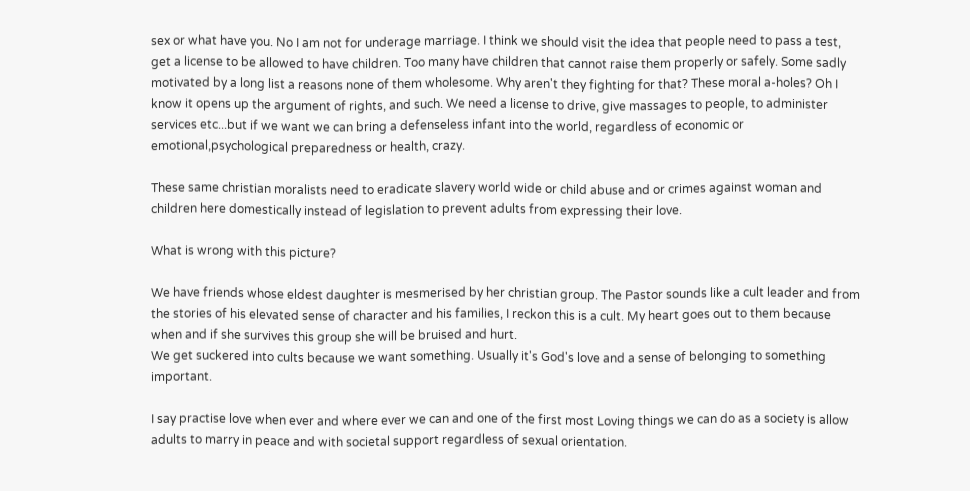sex or what have you. No I am not for underage marriage. I think we should visit the idea that people need to pass a test, get a license to be allowed to have children. Too many have children that cannot raise them properly or safely. Some sadly motivated by a long list a reasons none of them wholesome. Why aren't they fighting for that? These moral a-holes? Oh I know it opens up the argument of rights, and such. We need a license to drive, give massages to people, to administer services etc...but if we want we can bring a defenseless infant into the world, regardless of economic or emotional,psychological preparedness or health, crazy.

These same christian moralists need to eradicate slavery world wide or child abuse and or crimes against woman and children here domestically instead of legislation to prevent adults from expressing their love.

What is wrong with this picture?

We have friends whose eldest daughter is mesmerised by her christian group. The Pastor sounds like a cult leader and from the stories of his elevated sense of character and his families, I reckon this is a cult. My heart goes out to them because when and if she survives this group she will be bruised and hurt.
We get suckered into cults because we want something. Usually it's God's love and a sense of belonging to something important.

I say practise love when ever and where ever we can and one of the first most Loving things we can do as a society is allow adults to marry in peace and with societal support regardless of sexual orientation.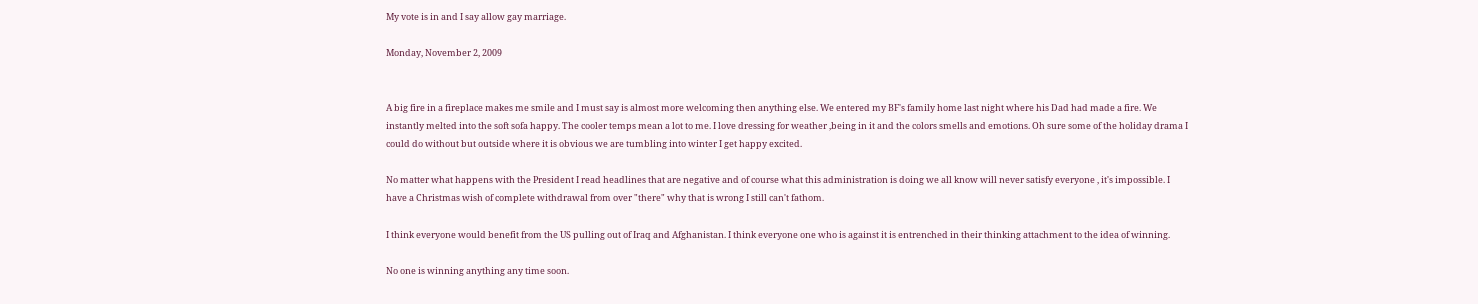My vote is in and I say allow gay marriage.

Monday, November 2, 2009


A big fire in a fireplace makes me smile and I must say is almost more welcoming then anything else. We entered my BF's family home last night where his Dad had made a fire. We instantly melted into the soft sofa happy. The cooler temps mean a lot to me. I love dressing for weather ,being in it and the colors smells and emotions. Oh sure some of the holiday drama I could do without but outside where it is obvious we are tumbling into winter I get happy excited.

No matter what happens with the President I read headlines that are negative and of course what this administration is doing we all know will never satisfy everyone , it's impossible. I have a Christmas wish of complete withdrawal from over "there" why that is wrong I still can't fathom.

I think everyone would benefit from the US pulling out of Iraq and Afghanistan. I think everyone one who is against it is entrenched in their thinking attachment to the idea of winning.

No one is winning anything any time soon.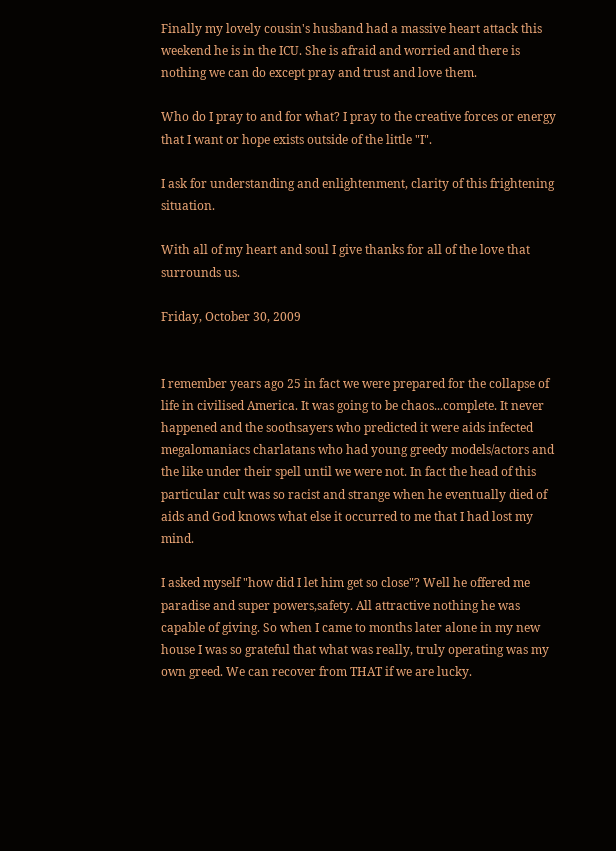Finally my lovely cousin's husband had a massive heart attack this weekend he is in the ICU. She is afraid and worried and there is nothing we can do except pray and trust and love them.

Who do I pray to and for what? I pray to the creative forces or energy that I want or hope exists outside of the little "I".

I ask for understanding and enlightenment, clarity of this frightening situation.

With all of my heart and soul I give thanks for all of the love that surrounds us.

Friday, October 30, 2009


I remember years ago 25 in fact we were prepared for the collapse of life in civilised America. It was going to be chaos...complete. It never happened and the soothsayers who predicted it were aids infected megalomaniacs charlatans who had young greedy models/actors and the like under their spell until we were not. In fact the head of this particular cult was so racist and strange when he eventually died of aids and God knows what else it occurred to me that I had lost my mind.

I asked myself "how did I let him get so close"? Well he offered me paradise and super powers,safety. All attractive nothing he was capable of giving. So when I came to months later alone in my new house I was so grateful that what was really, truly operating was my own greed. We can recover from THAT if we are lucky.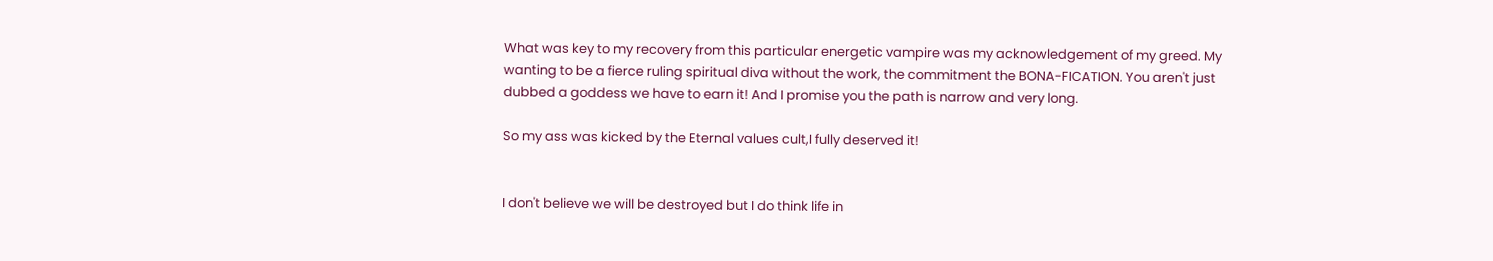What was key to my recovery from this particular energetic vampire was my acknowledgement of my greed. My wanting to be a fierce ruling spiritual diva without the work, the commitment the BONA-FICATION. You aren't just dubbed a goddess we have to earn it! And I promise you the path is narrow and very long.

So my ass was kicked by the Eternal values cult,I fully deserved it!


I don't believe we will be destroyed but I do think life in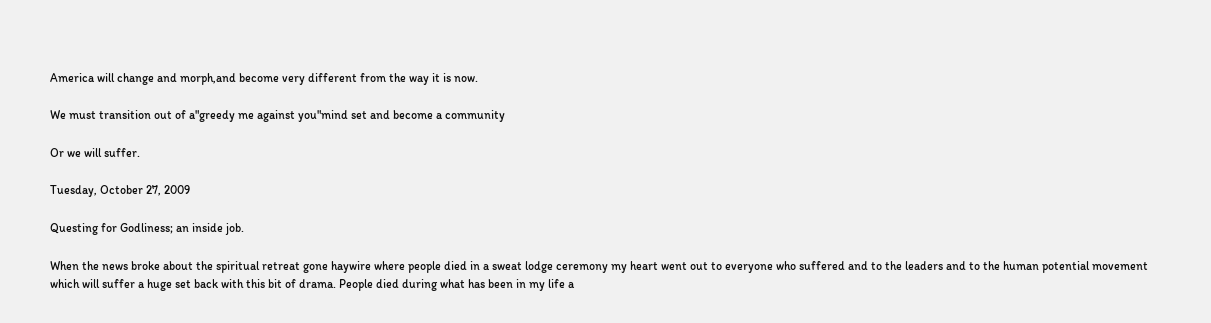America will change and morph,and become very different from the way it is now.

We must transition out of a"greedy me against you"mind set and become a community

Or we will suffer.

Tuesday, October 27, 2009

Questing for Godliness; an inside job.

When the news broke about the spiritual retreat gone haywire where people died in a sweat lodge ceremony my heart went out to everyone who suffered and to the leaders and to the human potential movement which will suffer a huge set back with this bit of drama. People died during what has been in my life a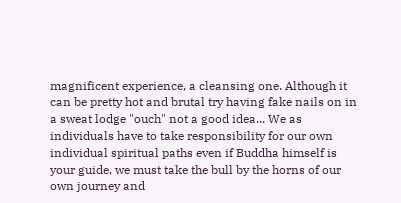magnificent experience, a cleansing one. Although it can be pretty hot and brutal try having fake nails on in a sweat lodge "ouch" not a good idea... We as individuals have to take responsibility for our own individual spiritual paths even if Buddha himself is your guide, we must take the bull by the horns of our own journey and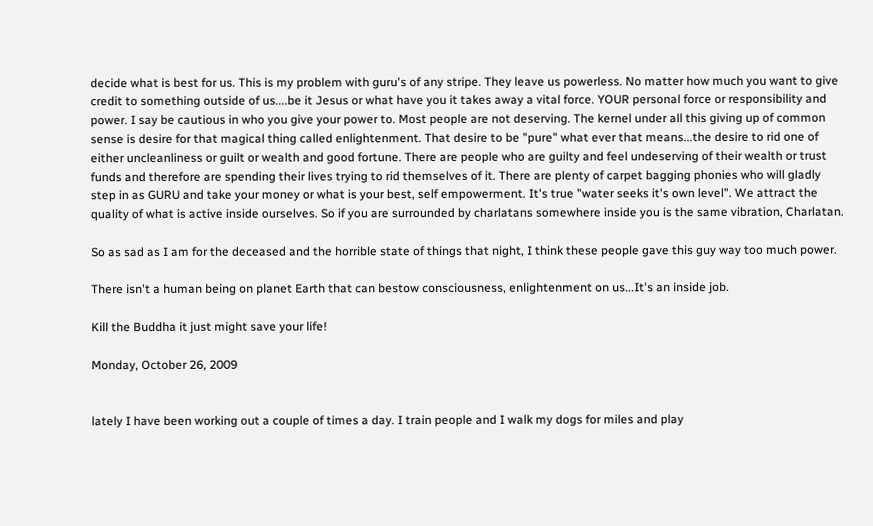decide what is best for us. This is my problem with guru's of any stripe. They leave us powerless. No matter how much you want to give credit to something outside of us....be it Jesus or what have you it takes away a vital force. YOUR personal force or responsibility and power. I say be cautious in who you give your power to. Most people are not deserving. The kernel under all this giving up of common sense is desire for that magical thing called enlightenment. That desire to be "pure" what ever that means...the desire to rid one of either uncleanliness or guilt or wealth and good fortune. There are people who are guilty and feel undeserving of their wealth or trust funds and therefore are spending their lives trying to rid themselves of it. There are plenty of carpet bagging phonies who will gladly step in as GURU and take your money or what is your best, self empowerment. It's true "water seeks it's own level". We attract the quality of what is active inside ourselves. So if you are surrounded by charlatans somewhere inside you is the same vibration, Charlatan.

So as sad as I am for the deceased and the horrible state of things that night, I think these people gave this guy way too much power.

There isn't a human being on planet Earth that can bestow consciousness, enlightenment on us...It's an inside job.

Kill the Buddha it just might save your life!

Monday, October 26, 2009


lately I have been working out a couple of times a day. I train people and I walk my dogs for miles and play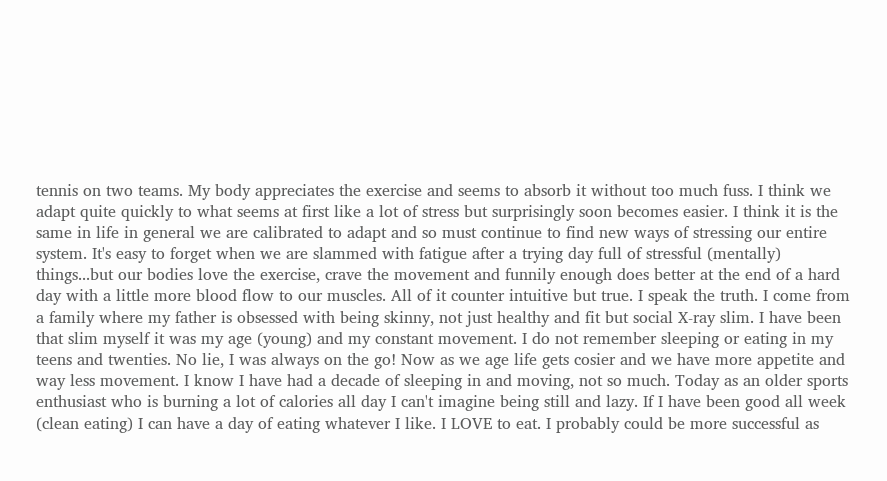tennis on two teams. My body appreciates the exercise and seems to absorb it without too much fuss. I think we adapt quite quickly to what seems at first like a lot of stress but surprisingly soon becomes easier. I think it is the same in life in general we are calibrated to adapt and so must continue to find new ways of stressing our entire system. It's easy to forget when we are slammed with fatigue after a trying day full of stressful (mentally) things...but our bodies love the exercise, crave the movement and funnily enough does better at the end of a hard day with a little more blood flow to our muscles. All of it counter intuitive but true. I speak the truth. I come from a family where my father is obsessed with being skinny, not just healthy and fit but social X-ray slim. I have been that slim myself it was my age (young) and my constant movement. I do not remember sleeping or eating in my teens and twenties. No lie, I was always on the go! Now as we age life gets cosier and we have more appetite and way less movement. I know I have had a decade of sleeping in and moving, not so much. Today as an older sports enthusiast who is burning a lot of calories all day I can't imagine being still and lazy. If I have been good all week (clean eating) I can have a day of eating whatever I like. I LOVE to eat. I probably could be more successful as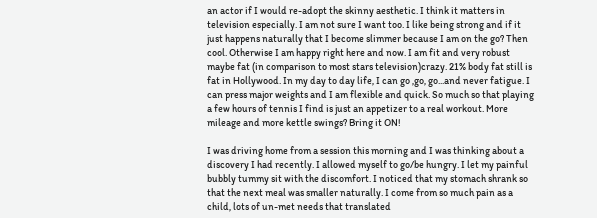an actor if I would re-adopt the skinny aesthetic. I think it matters in television especially. I am not sure I want too. I like being strong and if it just happens naturally that I become slimmer because I am on the go? Then cool. Otherwise I am happy right here and now. I am fit and very robust maybe fat (in comparison to most stars television)crazy. 21% body fat still is fat in Hollywood. In my day to day life, I can go ,go, go...and never fatigue. I can press major weights and I am flexible and quick. So much so that playing a few hours of tennis I find is just an appetizer to a real workout. More mileage and more kettle swings? Bring it ON!

I was driving home from a session this morning and I was thinking about a discovery I had recently. I allowed myself to go/be hungry. I let my painful bubbly tummy sit with the discomfort. I noticed that my stomach shrank so that the next meal was smaller naturally. I come from so much pain as a child, lots of un-met needs that translated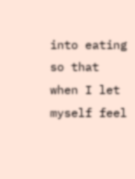into eating so that when I let myself feel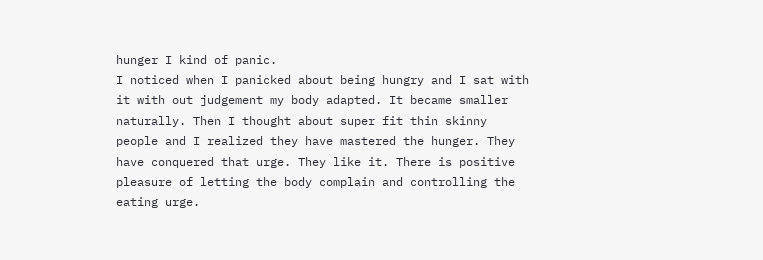hunger I kind of panic.
I noticed when I panicked about being hungry and I sat with it with out judgement my body adapted. It became smaller naturally. Then I thought about super fit thin skinny people and I realized they have mastered the hunger. They have conquered that urge. They like it. There is positive pleasure of letting the body complain and controlling the eating urge.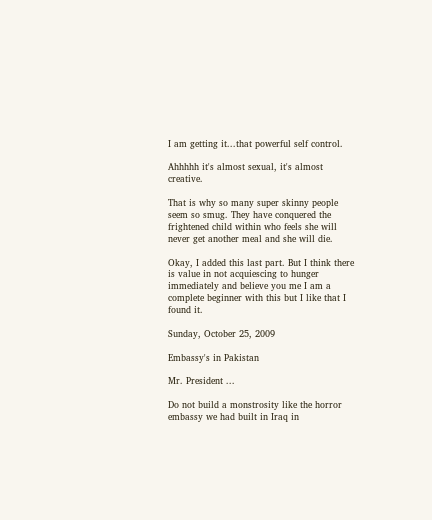I am getting it...that powerful self control.

Ahhhhh it's almost sexual, it's almost creative.

That is why so many super skinny people seem so smug. They have conquered the frightened child within who feels she will never get another meal and she will die.

Okay, I added this last part. But I think there is value in not acquiescing to hunger immediately and believe you me I am a complete beginner with this but I like that I found it.

Sunday, October 25, 2009

Embassy's in Pakistan

Mr. President ...

Do not build a monstrosity like the horror embassy we had built in Iraq in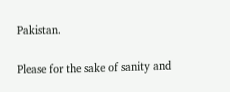Pakistan.

Please for the sake of sanity and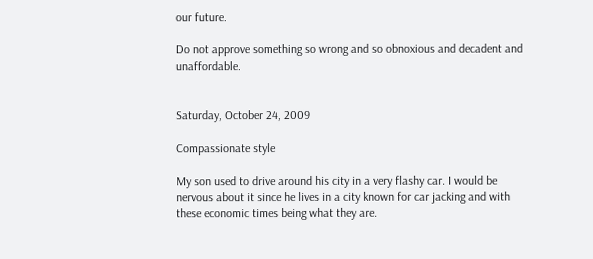our future.

Do not approve something so wrong and so obnoxious and decadent and unaffordable.


Saturday, October 24, 2009

Compassionate style

My son used to drive around his city in a very flashy car. I would be nervous about it since he lives in a city known for car jacking and with these economic times being what they are.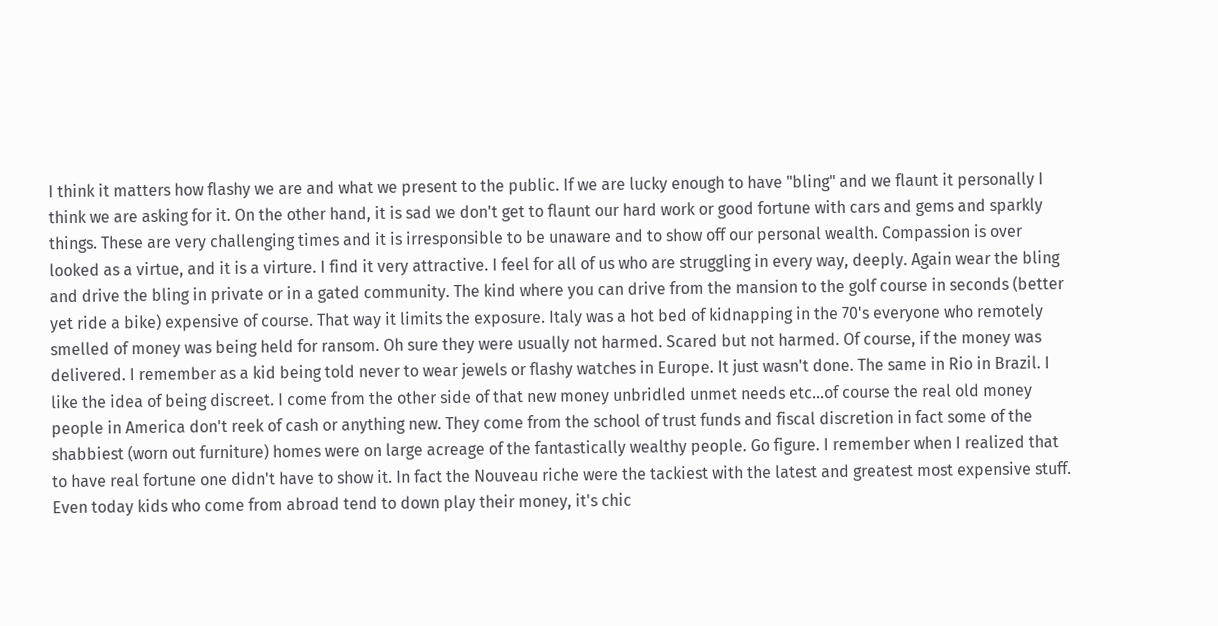I think it matters how flashy we are and what we present to the public. If we are lucky enough to have "bling" and we flaunt it personally I think we are asking for it. On the other hand, it is sad we don't get to flaunt our hard work or good fortune with cars and gems and sparkly things. These are very challenging times and it is irresponsible to be unaware and to show off our personal wealth. Compassion is over looked as a virtue, and it is a virture. I find it very attractive. I feel for all of us who are struggling in every way, deeply. Again wear the bling and drive the bling in private or in a gated community. The kind where you can drive from the mansion to the golf course in seconds (better yet ride a bike) expensive of course. That way it limits the exposure. Italy was a hot bed of kidnapping in the 70's everyone who remotely smelled of money was being held for ransom. Oh sure they were usually not harmed. Scared but not harmed. Of course, if the money was delivered. I remember as a kid being told never to wear jewels or flashy watches in Europe. It just wasn't done. The same in Rio in Brazil. I like the idea of being discreet. I come from the other side of that new money unbridled unmet needs etc...of course the real old money people in America don't reek of cash or anything new. They come from the school of trust funds and fiscal discretion in fact some of the shabbiest (worn out furniture) homes were on large acreage of the fantastically wealthy people. Go figure. I remember when I realized that to have real fortune one didn't have to show it. In fact the Nouveau riche were the tackiest with the latest and greatest most expensive stuff. Even today kids who come from abroad tend to down play their money, it's chic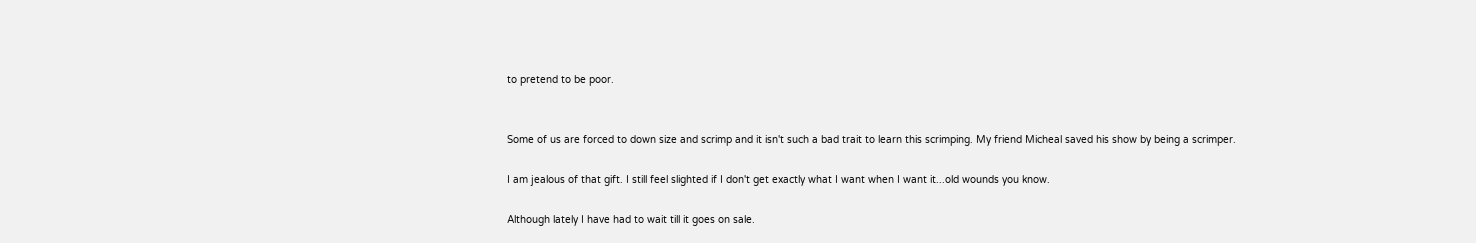to pretend to be poor.


Some of us are forced to down size and scrimp and it isn't such a bad trait to learn this scrimping. My friend Micheal saved his show by being a scrimper.

I am jealous of that gift. I still feel slighted if I don't get exactly what I want when I want it...old wounds you know.

Although lately I have had to wait till it goes on sale.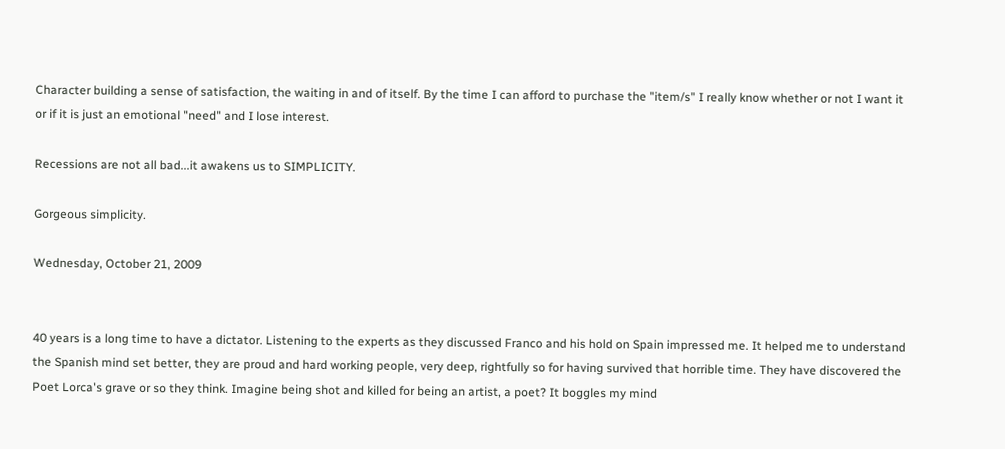Character building a sense of satisfaction, the waiting in and of itself. By the time I can afford to purchase the "item/s" I really know whether or not I want it or if it is just an emotional "need" and I lose interest.

Recessions are not all bad...it awakens us to SIMPLICITY.

Gorgeous simplicity.

Wednesday, October 21, 2009


40 years is a long time to have a dictator. Listening to the experts as they discussed Franco and his hold on Spain impressed me. It helped me to understand the Spanish mind set better, they are proud and hard working people, very deep, rightfully so for having survived that horrible time. They have discovered the Poet Lorca's grave or so they think. Imagine being shot and killed for being an artist, a poet? It boggles my mind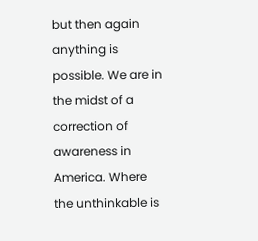but then again anything is possible. We are in the midst of a correction of awareness in America. Where the unthinkable is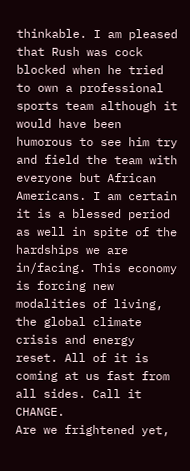thinkable. I am pleased that Rush was cock blocked when he tried to own a professional sports team although it would have been humorous to see him try and field the team with everyone but African Americans. I am certain it is a blessed period as well in spite of the hardships we are in/facing. This economy is forcing new modalities of living, the global climate crisis and energy reset. All of it is coming at us fast from all sides. Call it CHANGE.
Are we frightened yet,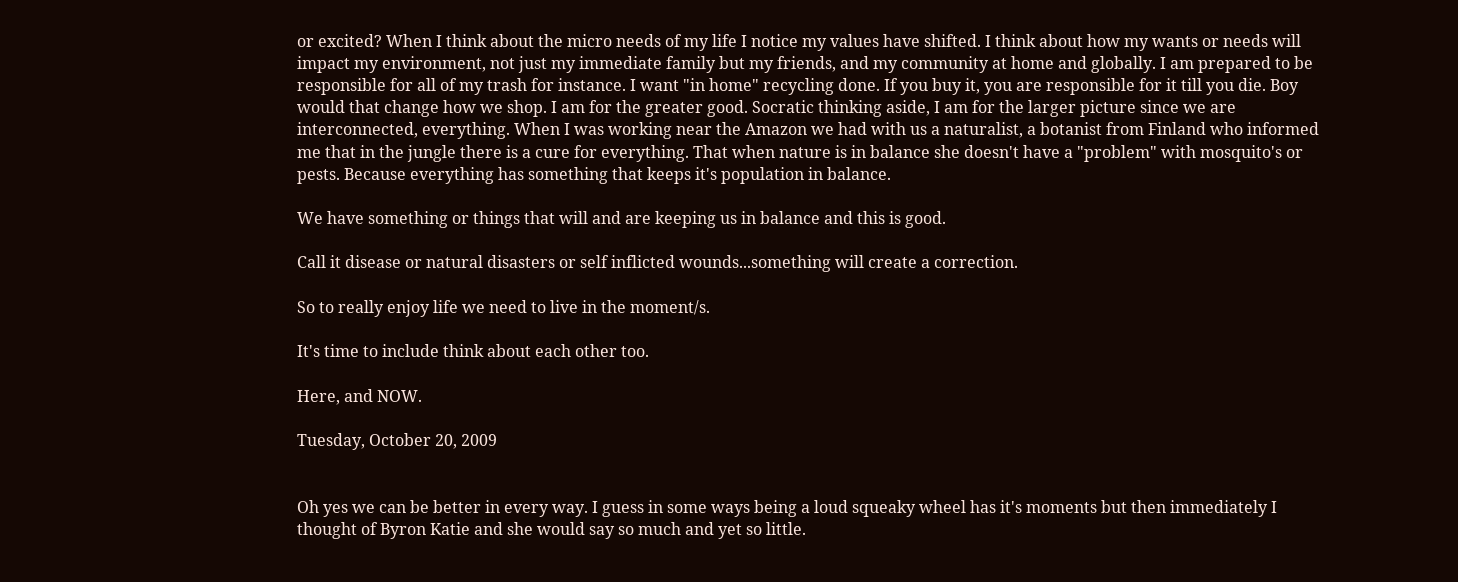or excited? When I think about the micro needs of my life I notice my values have shifted. I think about how my wants or needs will impact my environment, not just my immediate family but my friends, and my community at home and globally. I am prepared to be responsible for all of my trash for instance. I want "in home" recycling done. If you buy it, you are responsible for it till you die. Boy would that change how we shop. I am for the greater good. Socratic thinking aside, I am for the larger picture since we are interconnected, everything. When I was working near the Amazon we had with us a naturalist, a botanist from Finland who informed me that in the jungle there is a cure for everything. That when nature is in balance she doesn't have a "problem" with mosquito's or pests. Because everything has something that keeps it's population in balance.

We have something or things that will and are keeping us in balance and this is good.

Call it disease or natural disasters or self inflicted wounds...something will create a correction.

So to really enjoy life we need to live in the moment/s.

It's time to include think about each other too.

Here, and NOW.

Tuesday, October 20, 2009


Oh yes we can be better in every way. I guess in some ways being a loud squeaky wheel has it's moments but then immediately I thought of Byron Katie and she would say so much and yet so little.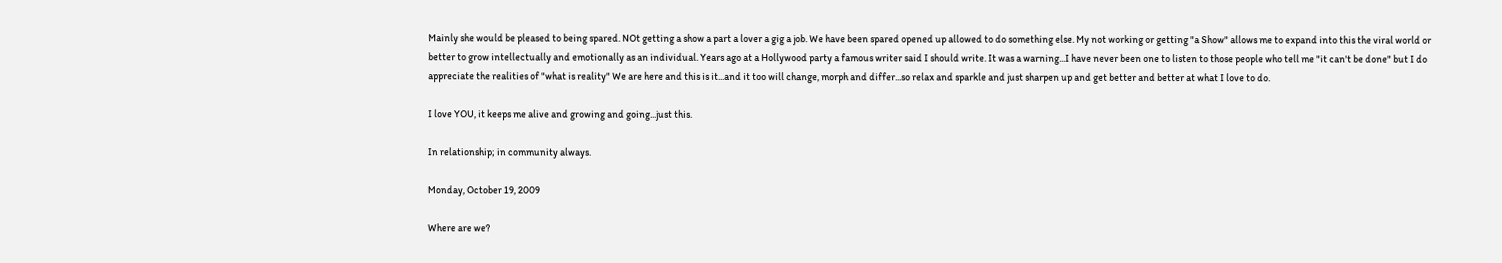Mainly she would be pleased to being spared. NOt getting a show a part a lover a gig a job. We have been spared opened up allowed to do something else. My not working or getting "a Show" allows me to expand into this the viral world or better to grow intellectually and emotionally as an individual. Years ago at a Hollywood party a famous writer said I should write. It was a warning...I have never been one to listen to those people who tell me "it can't be done" but I do appreciate the realities of "what is reality" We are here and this is it...and it too will change, morph and differ...so relax and sparkle and just sharpen up and get better and better at what I love to do.

I love YOU, it keeps me alive and growing and going...just this.

In relationship; in community always.

Monday, October 19, 2009

Where are we?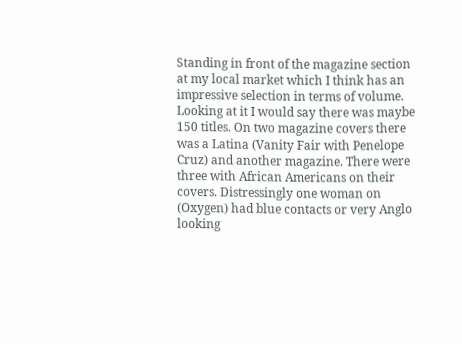Standing in front of the magazine section at my local market which I think has an impressive selection in terms of volume. Looking at it I would say there was maybe 150 titles. On two magazine covers there was a Latina (Vanity Fair with Penelope Cruz) and another magazine. There were three with African Americans on their covers. Distressingly one woman on (Oxygen) had blue contacts or very Anglo looking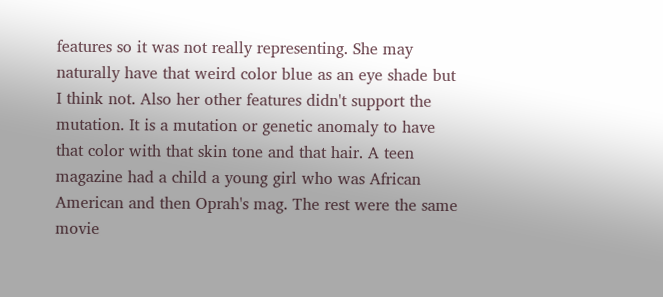features so it was not really representing. She may naturally have that weird color blue as an eye shade but I think not. Also her other features didn't support the mutation. It is a mutation or genetic anomaly to have that color with that skin tone and that hair. A teen magazine had a child a young girl who was African American and then Oprah's mag. The rest were the same movie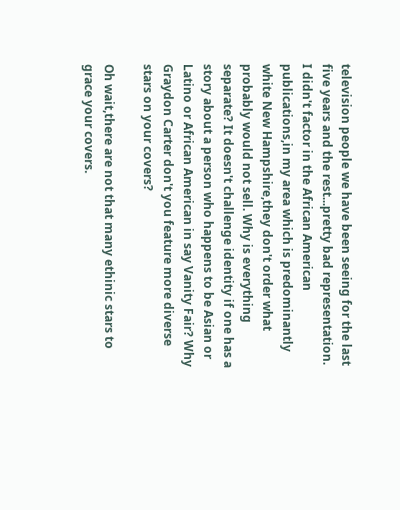television people we have been seeing for the last five years and the rest...pretty bad representation. I didn't factor in the African American publications,in my area which is predominantly white New Hampshire,they don't order what probably would not sell. Why is everything separate? It doesn't challenge identity if one has a story about a person who happens to be Asian or Latino or African American in say Vanity Fair? Why Graydon Carter don't you feature more diverse stars on your covers?

Oh wait,there are not that many ethinic stars to grace your covers.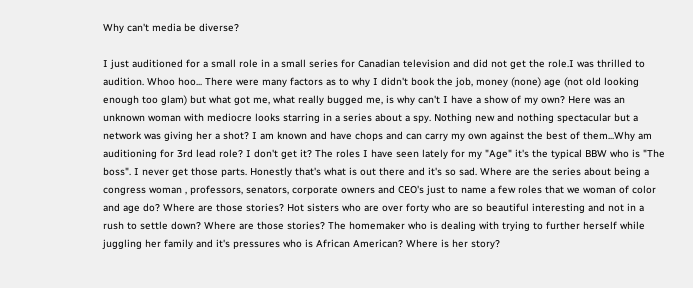Why can't media be diverse?

I just auditioned for a small role in a small series for Canadian television and did not get the role.I was thrilled to audition. Whoo hoo... There were many factors as to why I didn't book the job, money (none) age (not old looking enough too glam) but what got me, what really bugged me, is why can't I have a show of my own? Here was an unknown woman with mediocre looks starring in a series about a spy. Nothing new and nothing spectacular but a network was giving her a shot? I am known and have chops and can carry my own against the best of them...Why am auditioning for 3rd lead role? I don't get it? The roles I have seen lately for my "Age" it's the typical BBW who is "The boss". I never get those parts. Honestly that's what is out there and it's so sad. Where are the series about being a congress woman , professors, senators, corporate owners and CEO's just to name a few roles that we woman of color and age do? Where are those stories? Hot sisters who are over forty who are so beautiful interesting and not in a rush to settle down? Where are those stories? The homemaker who is dealing with trying to further herself while juggling her family and it's pressures who is African American? Where is her story?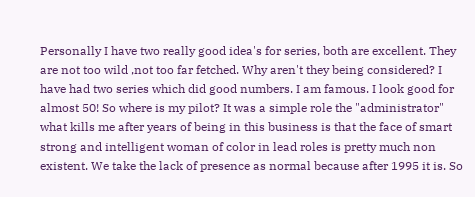Personally I have two really good idea's for series, both are excellent. They are not too wild ,not too far fetched. Why aren't they being considered? I have had two series which did good numbers. I am famous. I look good for almost 50! So where is my pilot? It was a simple role the "administrator" what kills me after years of being in this business is that the face of smart strong and intelligent woman of color in lead roles is pretty much non existent. We take the lack of presence as normal because after 1995 it is. So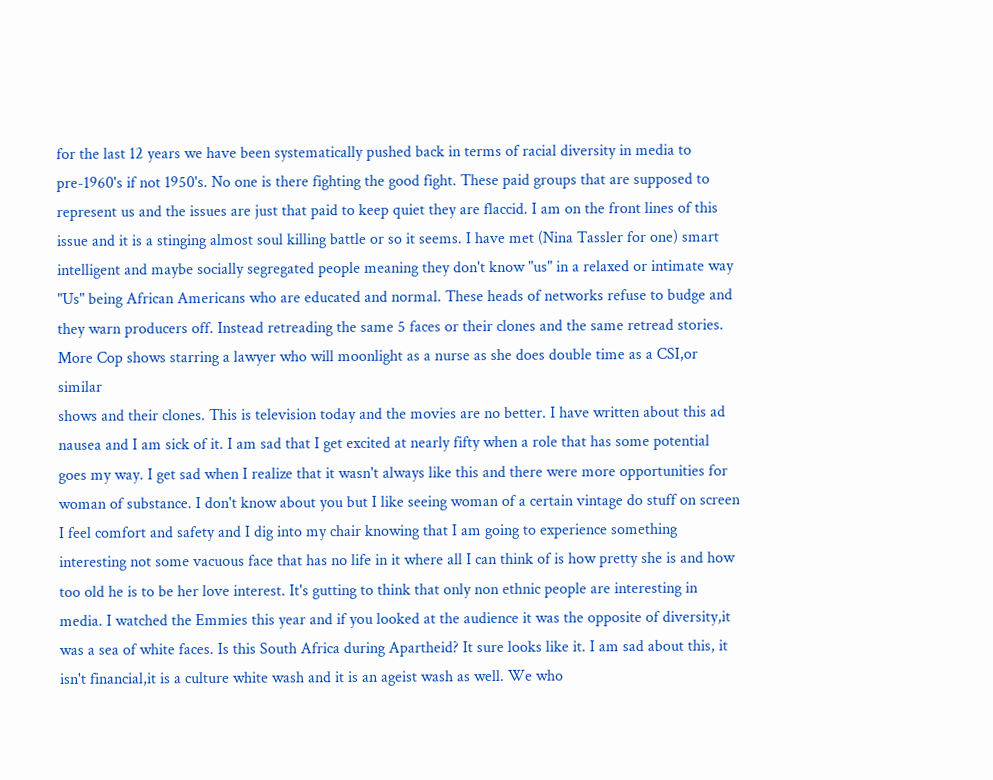for the last 12 years we have been systematically pushed back in terms of racial diversity in media to pre-1960's if not 1950's. No one is there fighting the good fight. These paid groups that are supposed to represent us and the issues are just that paid to keep quiet they are flaccid. I am on the front lines of this issue and it is a stinging almost soul killing battle or so it seems. I have met (Nina Tassler for one) smart intelligent and maybe socially segregated people meaning they don't know "us" in a relaxed or intimate way "Us" being African Americans who are educated and normal. These heads of networks refuse to budge and they warn producers off. Instead retreading the same 5 faces or their clones and the same retread stories. More Cop shows starring a lawyer who will moonlight as a nurse as she does double time as a CSI,or similar
shows and their clones. This is television today and the movies are no better. I have written about this ad nausea and I am sick of it. I am sad that I get excited at nearly fifty when a role that has some potential goes my way. I get sad when I realize that it wasn't always like this and there were more opportunities for woman of substance. I don't know about you but I like seeing woman of a certain vintage do stuff on screen I feel comfort and safety and I dig into my chair knowing that I am going to experience something interesting not some vacuous face that has no life in it where all I can think of is how pretty she is and how too old he is to be her love interest. It's gutting to think that only non ethnic people are interesting in media. I watched the Emmies this year and if you looked at the audience it was the opposite of diversity,it was a sea of white faces. Is this South Africa during Apartheid? It sure looks like it. I am sad about this, it isn't financial,it is a culture white wash and it is an ageist wash as well. We who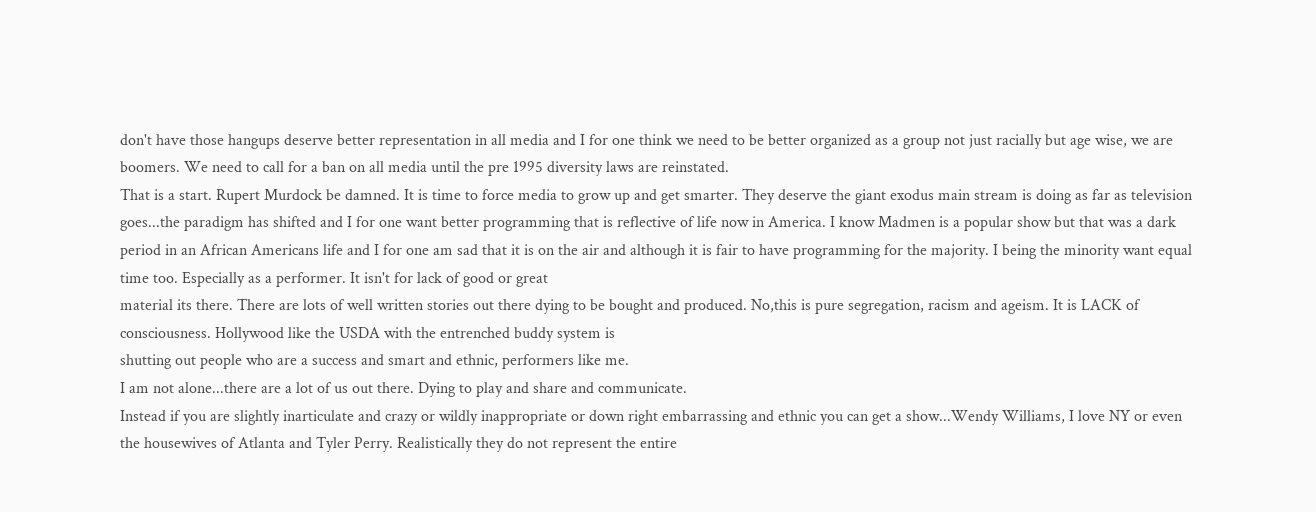don't have those hangups deserve better representation in all media and I for one think we need to be better organized as a group not just racially but age wise, we are boomers. We need to call for a ban on all media until the pre 1995 diversity laws are reinstated.
That is a start. Rupert Murdock be damned. It is time to force media to grow up and get smarter. They deserve the giant exodus main stream is doing as far as television goes...the paradigm has shifted and I for one want better programming that is reflective of life now in America. I know Madmen is a popular show but that was a dark period in an African Americans life and I for one am sad that it is on the air and although it is fair to have programming for the majority. I being the minority want equal time too. Especially as a performer. It isn't for lack of good or great
material its there. There are lots of well written stories out there dying to be bought and produced. No,this is pure segregation, racism and ageism. It is LACK of consciousness. Hollywood like the USDA with the entrenched buddy system is
shutting out people who are a success and smart and ethnic, performers like me.
I am not alone...there are a lot of us out there. Dying to play and share and communicate.
Instead if you are slightly inarticulate and crazy or wildly inappropriate or down right embarrassing and ethnic you can get a show...Wendy Williams, I love NY or even the housewives of Atlanta and Tyler Perry. Realistically they do not represent the entire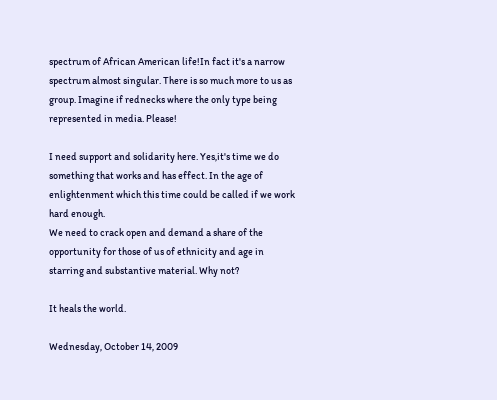spectrum of African American life!In fact it's a narrow spectrum almost singular. There is so much more to us as group. Imagine if rednecks where the only type being represented in media. Please!

I need support and solidarity here. Yes,it's time we do something that works and has effect. In the age of enlightenment which this time could be called if we work hard enough.
We need to crack open and demand a share of the opportunity for those of us of ethnicity and age in starring and substantive material. Why not?

It heals the world.

Wednesday, October 14, 2009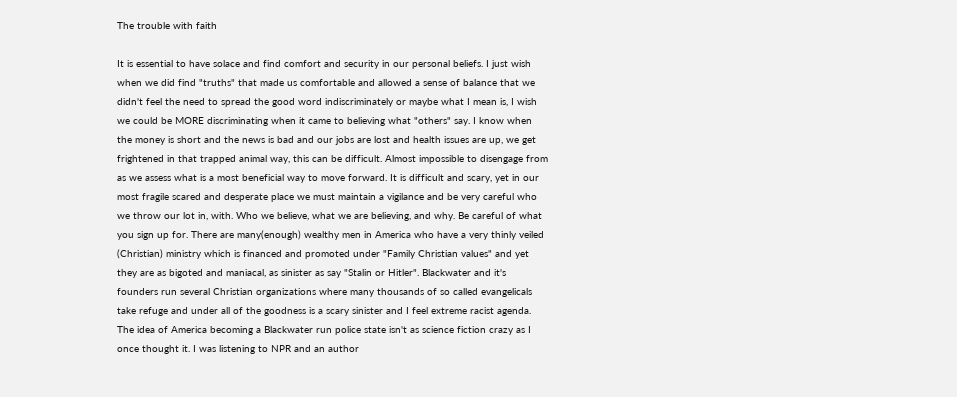The trouble with faith

It is essential to have solace and find comfort and security in our personal beliefs. I just wish when we did find "truths" that made us comfortable and allowed a sense of balance that we didn't feel the need to spread the good word indiscriminately or maybe what I mean is, I wish we could be MORE discriminating when it came to believing what "others" say. I know when the money is short and the news is bad and our jobs are lost and health issues are up, we get frightened in that trapped animal way, this can be difficult. Almost impossible to disengage from as we assess what is a most beneficial way to move forward. It is difficult and scary, yet in our most fragile scared and desperate place we must maintain a vigilance and be very careful who we throw our lot in, with. Who we believe, what we are believing, and why. Be careful of what you sign up for. There are many(enough) wealthy men in America who have a very thinly veiled (Christian) ministry which is financed and promoted under "Family Christian values" and yet they are as bigoted and maniacal, as sinister as say "Stalin or Hitler". Blackwater and it's founders run several Christian organizations where many thousands of so called evangelicals take refuge and under all of the goodness is a scary sinister and I feel extreme racist agenda. The idea of America becoming a Blackwater run police state isn't as science fiction crazy as I once thought it. I was listening to NPR and an author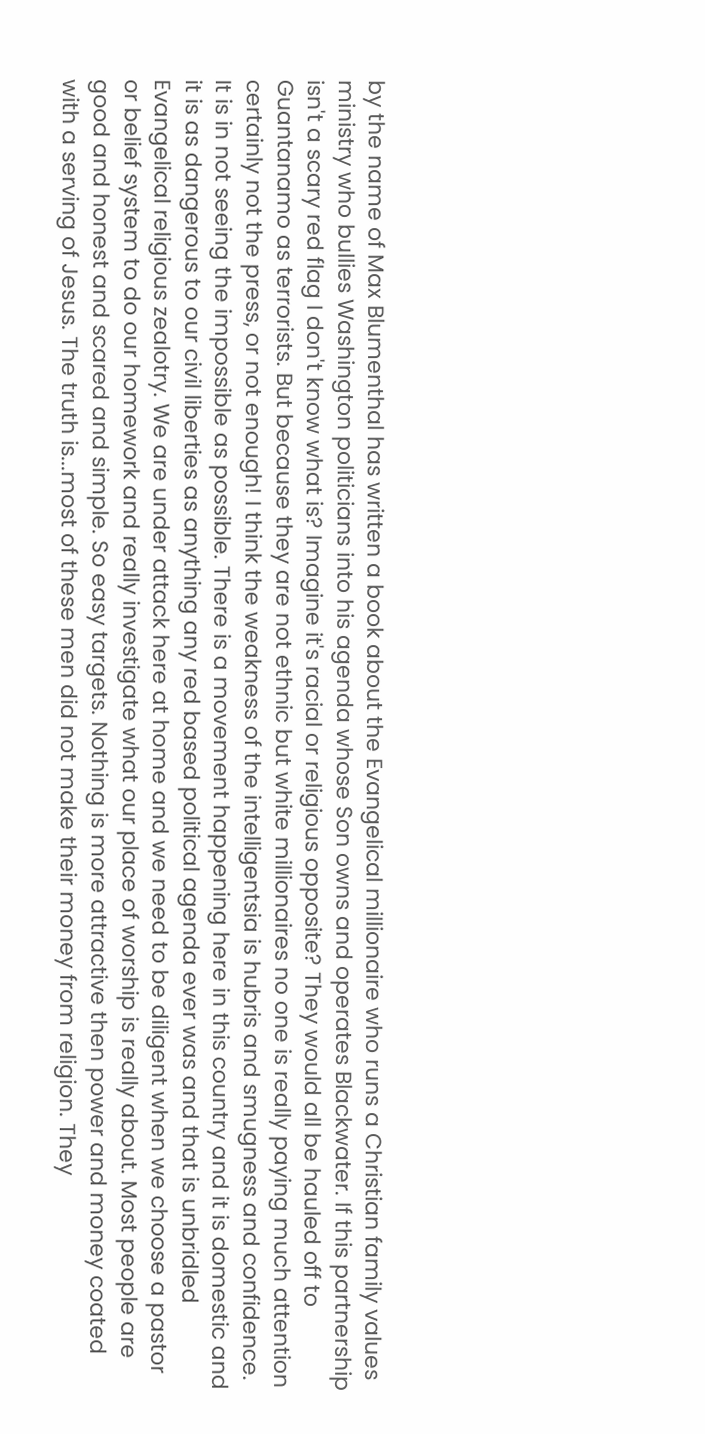by the name of Max Blumenthal has written a book about the Evangelical millionaire who runs a Christian family values ministry who bullies Washington politicians into his agenda whose Son owns and operates Blackwater. If this partnership isn't a scary red flag I don't know what is? Imagine it's racial or religious opposite? They would all be hauled off to Guantanamo as terrorists. But because they are not ethnic but white millionaires no one is really paying much attention certainly not the press, or not enough! I think the weakness of the intelligentsia is hubris and smugness and confidence. It is in not seeing the impossible as possible. There is a movement happening here in this country and it is domestic and it is as dangerous to our civil liberties as anything any red based political agenda ever was and that is unbridled Evangelical religious zealotry. We are under attack here at home and we need to be diligent when we choose a pastor or belief system to do our homework and really investigate what our place of worship is really about. Most people are good and honest and scared and simple. So easy targets. Nothing is more attractive then power and money coated with a serving of Jesus. The truth is...most of these men did not make their money from religion. They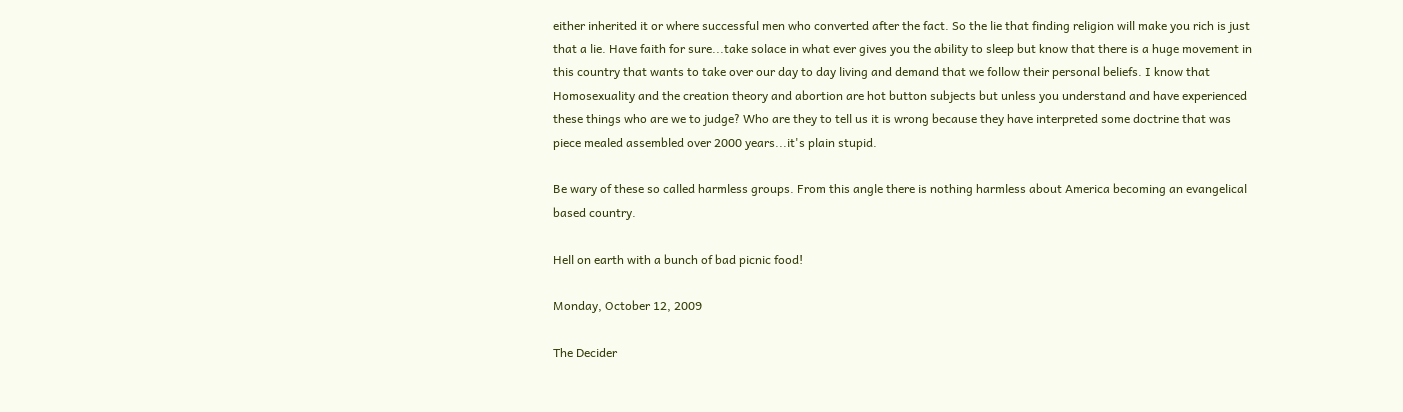either inherited it or where successful men who converted after the fact. So the lie that finding religion will make you rich is just that a lie. Have faith for sure...take solace in what ever gives you the ability to sleep but know that there is a huge movement in this country that wants to take over our day to day living and demand that we follow their personal beliefs. I know that Homosexuality and the creation theory and abortion are hot button subjects but unless you understand and have experienced these things who are we to judge? Who are they to tell us it is wrong because they have interpreted some doctrine that was piece mealed assembled over 2000 years...it's plain stupid.

Be wary of these so called harmless groups. From this angle there is nothing harmless about America becoming an evangelical based country.

Hell on earth with a bunch of bad picnic food!

Monday, October 12, 2009

The Decider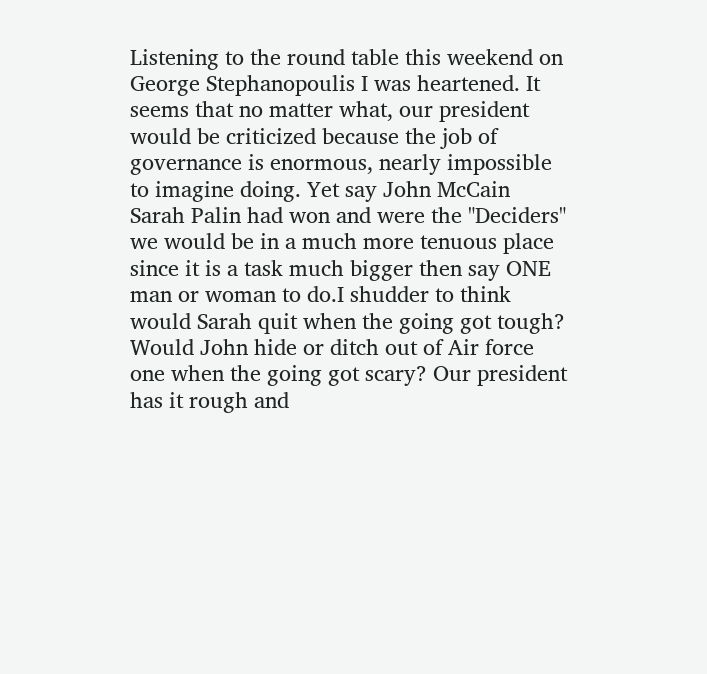Listening to the round table this weekend on George Stephanopoulis I was heartened. It seems that no matter what, our president would be criticized because the job of governance is enormous, nearly impossible to imagine doing. Yet say John McCain Sarah Palin had won and were the "Deciders" we would be in a much more tenuous place since it is a task much bigger then say ONE man or woman to do.I shudder to think would Sarah quit when the going got tough? Would John hide or ditch out of Air force one when the going got scary? Our president has it rough and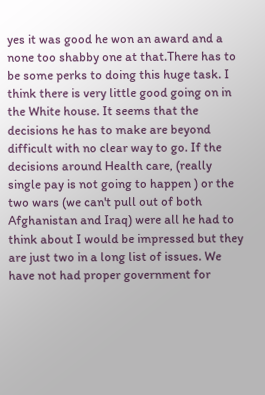yes it was good he won an award and a none too shabby one at that.There has to be some perks to doing this huge task. I think there is very little good going on in the White house. It seems that the decisions he has to make are beyond difficult with no clear way to go. If the decisions around Health care, (really single pay is not going to happen ) or the two wars (we can't pull out of both Afghanistan and Iraq) were all he had to think about I would be impressed but they are just two in a long list of issues. We have not had proper government for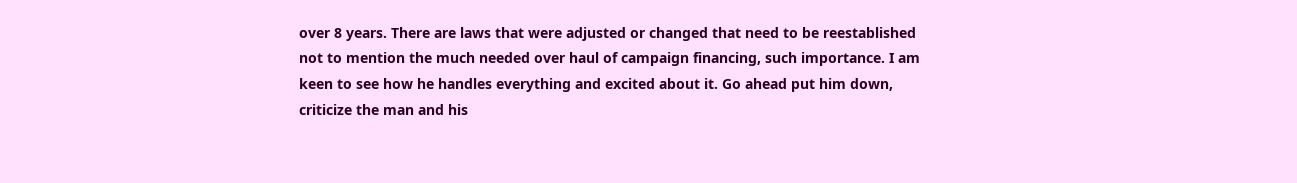over 8 years. There are laws that were adjusted or changed that need to be reestablished not to mention the much needed over haul of campaign financing, such importance. I am keen to see how he handles everything and excited about it. Go ahead put him down, criticize the man and his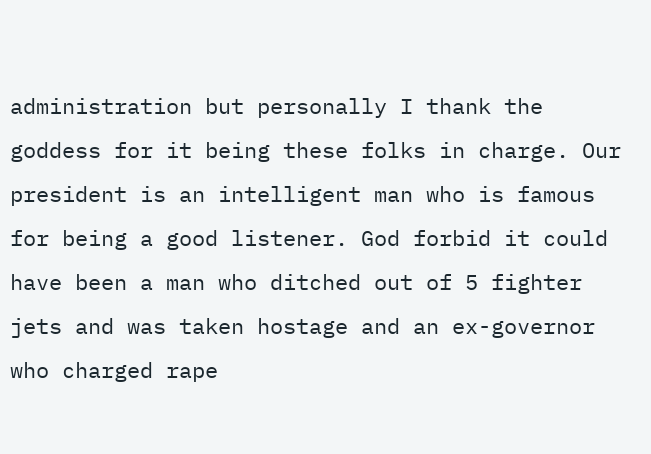administration but personally I thank the goddess for it being these folks in charge. Our president is an intelligent man who is famous for being a good listener. God forbid it could have been a man who ditched out of 5 fighter jets and was taken hostage and an ex-governor who charged rape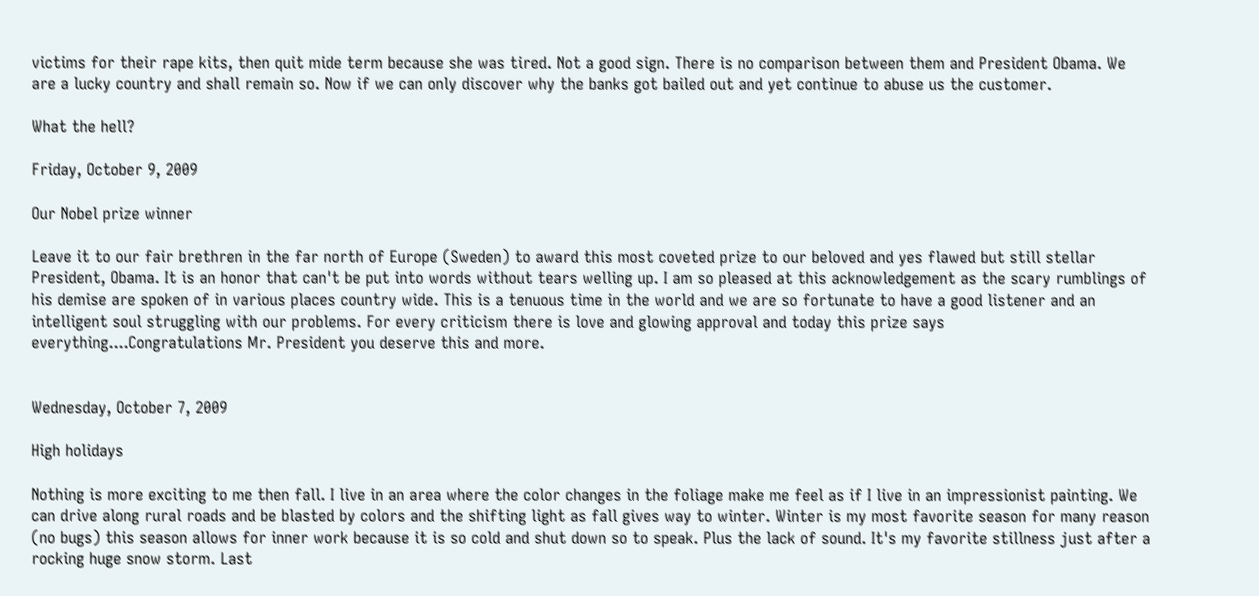victims for their rape kits, then quit mide term because she was tired. Not a good sign. There is no comparison between them and President Obama. We are a lucky country and shall remain so. Now if we can only discover why the banks got bailed out and yet continue to abuse us the customer.

What the hell?

Friday, October 9, 2009

Our Nobel prize winner

Leave it to our fair brethren in the far north of Europe (Sweden) to award this most coveted prize to our beloved and yes flawed but still stellar President, Obama. It is an honor that can't be put into words without tears welling up. I am so pleased at this acknowledgement as the scary rumblings of his demise are spoken of in various places country wide. This is a tenuous time in the world and we are so fortunate to have a good listener and an intelligent soul struggling with our problems. For every criticism there is love and glowing approval and today this prize says everything....Congratulations Mr. President you deserve this and more.


Wednesday, October 7, 2009

High holidays

Nothing is more exciting to me then fall. I live in an area where the color changes in the foliage make me feel as if I live in an impressionist painting. We can drive along rural roads and be blasted by colors and the shifting light as fall gives way to winter. Winter is my most favorite season for many reason (no bugs) this season allows for inner work because it is so cold and shut down so to speak. Plus the lack of sound. It's my favorite stillness just after a rocking huge snow storm. Last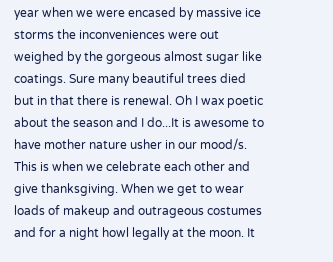year when we were encased by massive ice storms the inconveniences were out weighed by the gorgeous almost sugar like coatings. Sure many beautiful trees died but in that there is renewal. Oh I wax poetic about the season and I do...It is awesome to have mother nature usher in our mood/s. This is when we celebrate each other and give thanksgiving. When we get to wear loads of makeup and outrageous costumes and for a night howl legally at the moon. It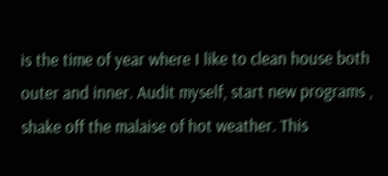is the time of year where I like to clean house both outer and inner. Audit myself, start new programs , shake off the malaise of hot weather. This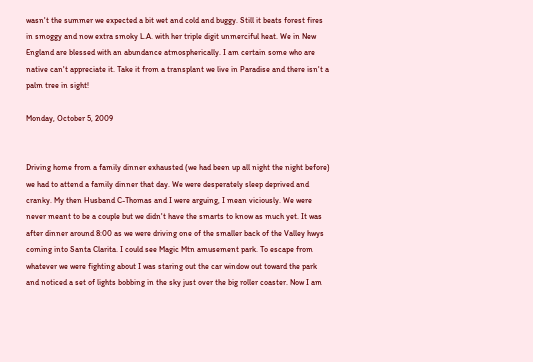wasn't the summer we expected a bit wet and cold and buggy. Still it beats forest fires in smoggy and now extra smoky L.A. with her triple digit unmerciful heat. We in New England are blessed with an abundance atmospherically. I am certain some who are native can't appreciate it. Take it from a transplant we live in Paradise and there isn't a palm tree in sight!

Monday, October 5, 2009


Driving home from a family dinner exhausted (we had been up all night the night before) we had to attend a family dinner that day. We were desperately sleep deprived and cranky. My then Husband C-Thomas and I were arguing, I mean viciously. We were never meant to be a couple but we didn't have the smarts to know as much yet. It was after dinner around 8:00 as we were driving one of the smaller back of the Valley hwys coming into Santa Clarita. I could see Magic Mtn amusement park. To escape from whatever we were fighting about I was staring out the car window out toward the park and noticed a set of lights bobbing in the sky just over the big roller coaster. Now I am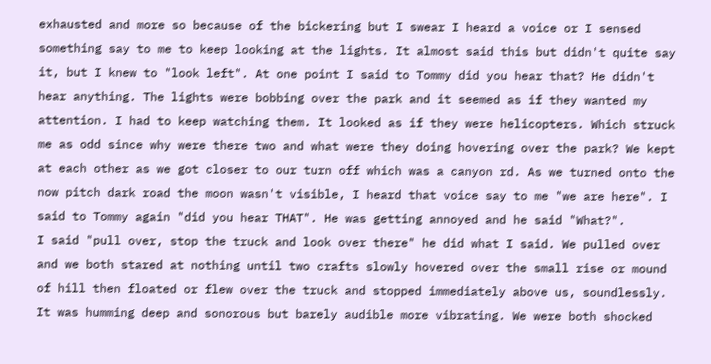exhausted and more so because of the bickering but I swear I heard a voice or I sensed something say to me to keep looking at the lights. It almost said this but didn't quite say it, but I knew to "look left". At one point I said to Tommy did you hear that? He didn't hear anything. The lights were bobbing over the park and it seemed as if they wanted my attention. I had to keep watching them. It looked as if they were helicopters. Which struck me as odd since why were there two and what were they doing hovering over the park? We kept at each other as we got closer to our turn off which was a canyon rd. As we turned onto the now pitch dark road the moon wasn't visible, I heard that voice say to me "we are here". I said to Tommy again "did you hear THAT". He was getting annoyed and he said "What?".
I said "pull over, stop the truck and look over there" he did what I said. We pulled over and we both stared at nothing until two crafts slowly hovered over the small rise or mound of hill then floated or flew over the truck and stopped immediately above us, soundlessly. It was humming deep and sonorous but barely audible more vibrating. We were both shocked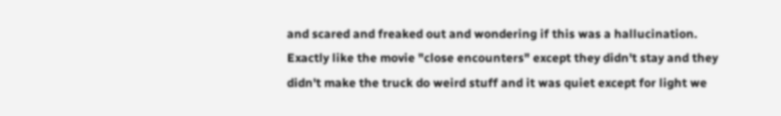and scared and freaked out and wondering if this was a hallucination. Exactly like the movie "close encounters" except they didn't stay and they didn't make the truck do weird stuff and it was quiet except for light we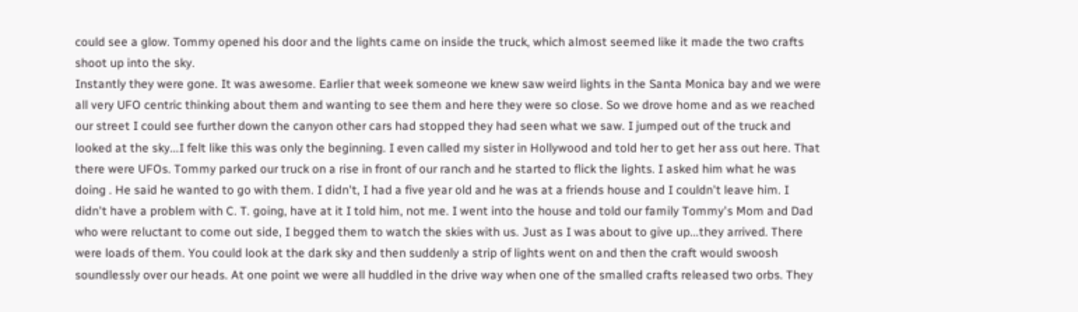could see a glow. Tommy opened his door and the lights came on inside the truck, which almost seemed like it made the two crafts shoot up into the sky.
Instantly they were gone. It was awesome. Earlier that week someone we knew saw weird lights in the Santa Monica bay and we were all very UFO centric thinking about them and wanting to see them and here they were so close. So we drove home and as we reached our street I could see further down the canyon other cars had stopped they had seen what we saw. I jumped out of the truck and looked at the sky...I felt like this was only the beginning. I even called my sister in Hollywood and told her to get her ass out here. That there were UFOs. Tommy parked our truck on a rise in front of our ranch and he started to flick the lights. I asked him what he was doing . He said he wanted to go with them. I didn't, I had a five year old and he was at a friends house and I couldn't leave him. I didn't have a problem with C. T. going, have at it I told him, not me. I went into the house and told our family Tommy's Mom and Dad who were reluctant to come out side, I begged them to watch the skies with us. Just as I was about to give up...they arrived. There were loads of them. You could look at the dark sky and then suddenly a strip of lights went on and then the craft would swoosh soundlessly over our heads. At one point we were all huddled in the drive way when one of the smalled crafts released two orbs. They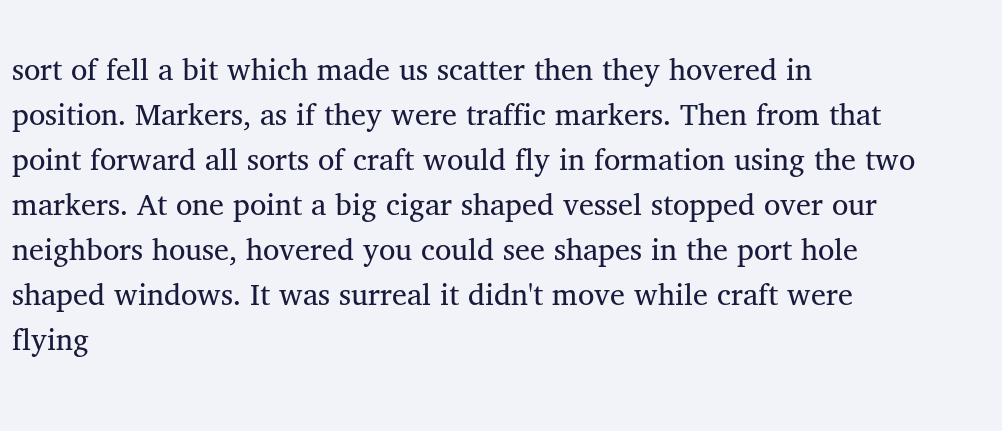sort of fell a bit which made us scatter then they hovered in position. Markers, as if they were traffic markers. Then from that point forward all sorts of craft would fly in formation using the two markers. At one point a big cigar shaped vessel stopped over our neighbors house, hovered you could see shapes in the port hole shaped windows. It was surreal it didn't move while craft were flying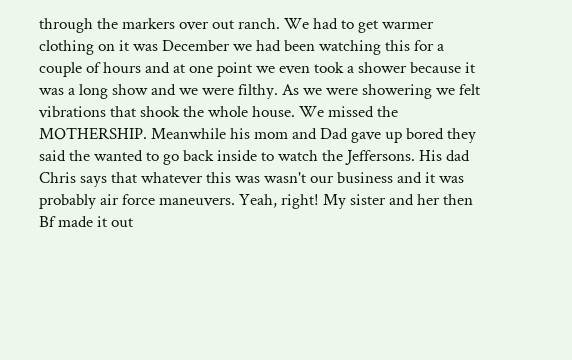through the markers over out ranch. We had to get warmer clothing on it was December we had been watching this for a couple of hours and at one point we even took a shower because it was a long show and we were filthy. As we were showering we felt vibrations that shook the whole house. We missed the MOTHERSHIP. Meanwhile his mom and Dad gave up bored they said the wanted to go back inside to watch the Jeffersons. His dad Chris says that whatever this was wasn't our business and it was probably air force maneuvers. Yeah, right! My sister and her then Bf made it out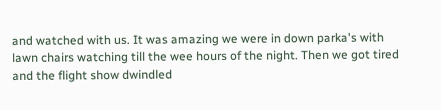and watched with us. It was amazing we were in down parka's with lawn chairs watching till the wee hours of the night. Then we got tired and the flight show dwindled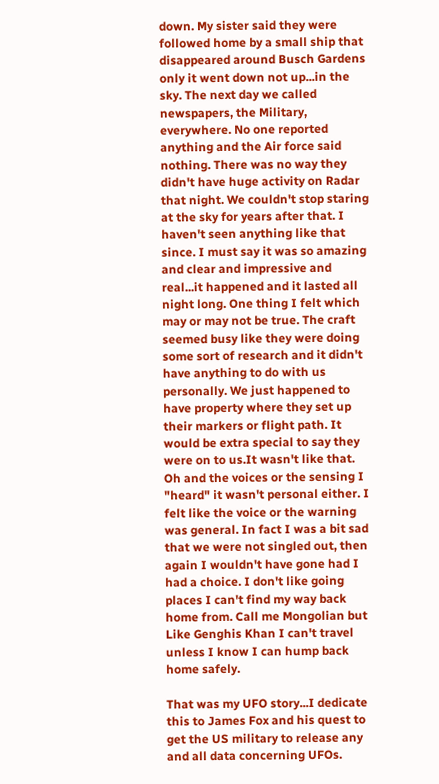down. My sister said they were followed home by a small ship that disappeared around Busch Gardens only it went down not up...in the sky. The next day we called newspapers, the Military, everywhere. No one reported anything and the Air force said nothing. There was no way they didn't have huge activity on Radar that night. We couldn't stop staring at the sky for years after that. I haven't seen anything like that since. I must say it was so amazing and clear and impressive and real...it happened and it lasted all night long. One thing I felt which may or may not be true. The craft seemed busy like they were doing some sort of research and it didn't have anything to do with us personally. We just happened to have property where they set up their markers or flight path. It would be extra special to say they were on to us.It wasn't like that. Oh and the voices or the sensing I "heard" it wasn't personal either. I felt like the voice or the warning was general. In fact I was a bit sad that we were not singled out, then again I wouldn't have gone had I had a choice. I don't like going places I can't find my way back home from. Call me Mongolian but Like Genghis Khan I can't travel unless I know I can hump back home safely.

That was my UFO story...I dedicate this to James Fox and his quest to get the US military to release any and all data concerning UFOs.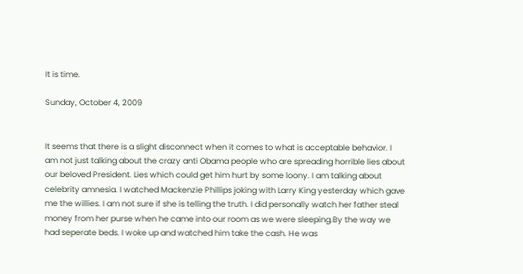It is time.

Sunday, October 4, 2009


It seems that there is a slight disconnect when it comes to what is acceptable behavior. I am not just talking about the crazy anti Obama people who are spreading horrible lies about our beloved President. Lies which could get him hurt by some loony. I am talking about celebrity amnesia. I watched Mackenzie Phillips joking with Larry King yesterday which gave me the willies. I am not sure if she is telling the truth. I did personally watch her father steal money from her purse when he came into our room as we were sleeping.By the way we had seperate beds. I woke up and watched him take the cash. He was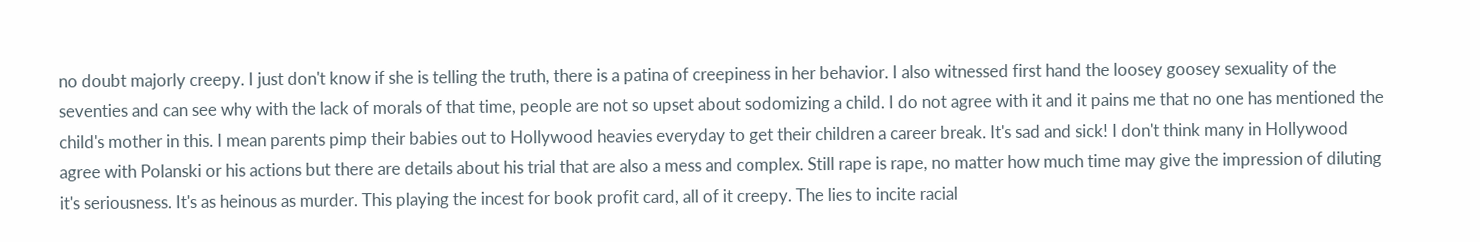no doubt majorly creepy. I just don't know if she is telling the truth, there is a patina of creepiness in her behavior. I also witnessed first hand the loosey goosey sexuality of the seventies and can see why with the lack of morals of that time, people are not so upset about sodomizing a child. I do not agree with it and it pains me that no one has mentioned the child's mother in this. I mean parents pimp their babies out to Hollywood heavies everyday to get their children a career break. It's sad and sick! I don't think many in Hollywood agree with Polanski or his actions but there are details about his trial that are also a mess and complex. Still rape is rape, no matter how much time may give the impression of diluting it's seriousness. It's as heinous as murder. This playing the incest for book profit card, all of it creepy. The lies to incite racial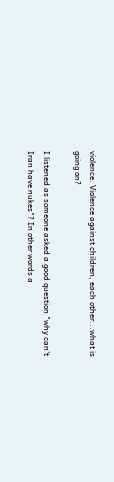violence. Violence against children, each other...what is going on?

I listened as someone asked a good question "why can't Iran have nukes"? In other words a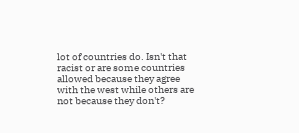lot of countries do. Isn't that racist or are some countries allowed because they agree with the west while others are not because they don't?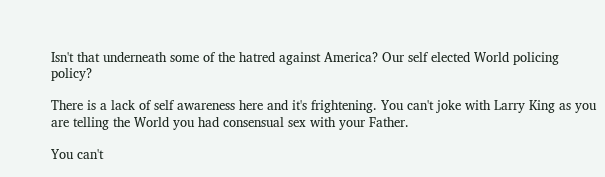Isn't that underneath some of the hatred against America? Our self elected World policing policy?

There is a lack of self awareness here and it's frightening. You can't joke with Larry King as you are telling the World you had consensual sex with your Father.

You can't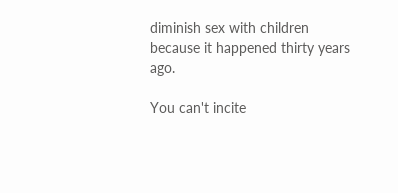diminish sex with children because it happened thirty years ago.

You can't incite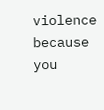violence because you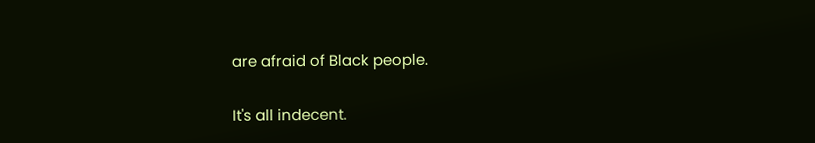are afraid of Black people.

It's all indecent.